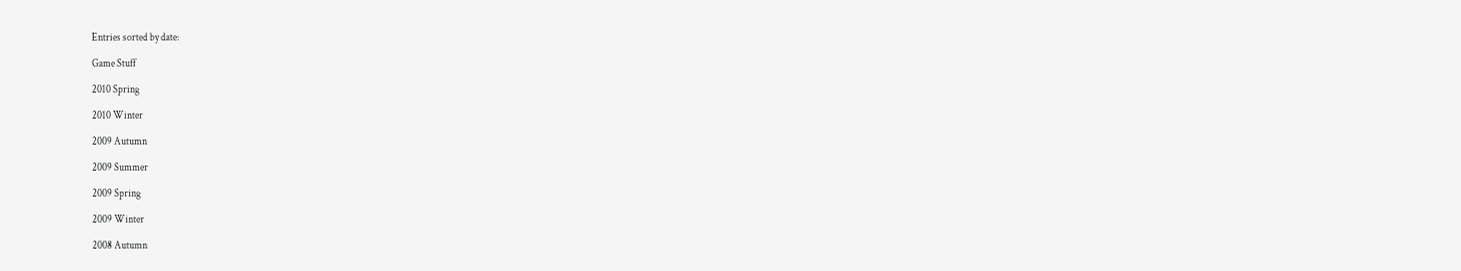Entries sorted by date:

Game Stuff

2010 Spring

2010 Winter

2009 Autumn

2009 Summer

2009 Spring

2009 Winter

2008 Autumn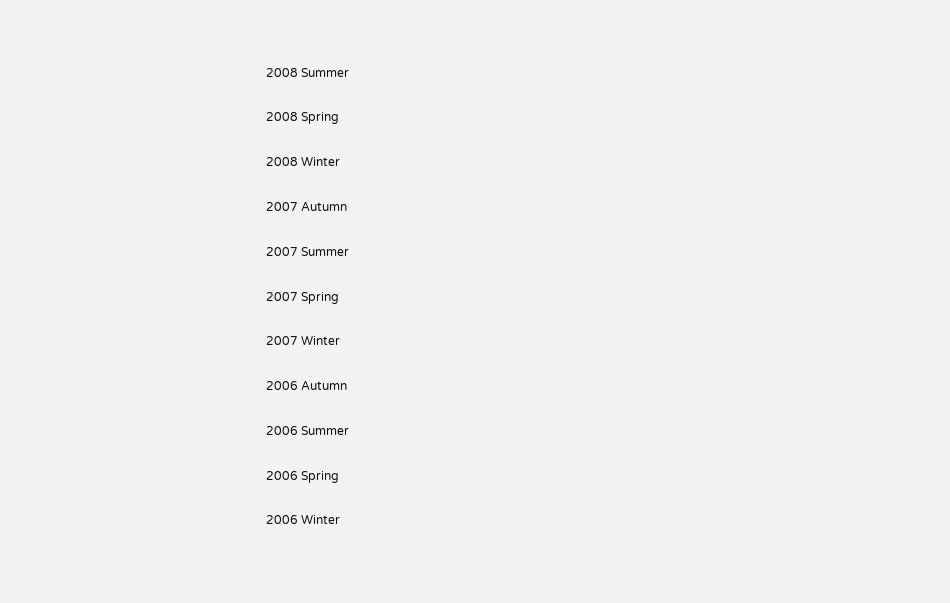2008 Summer

2008 Spring

2008 Winter

2007 Autumn

2007 Summer

2007 Spring

2007 Winter

2006 Autumn

2006 Summer

2006 Spring

2006 Winter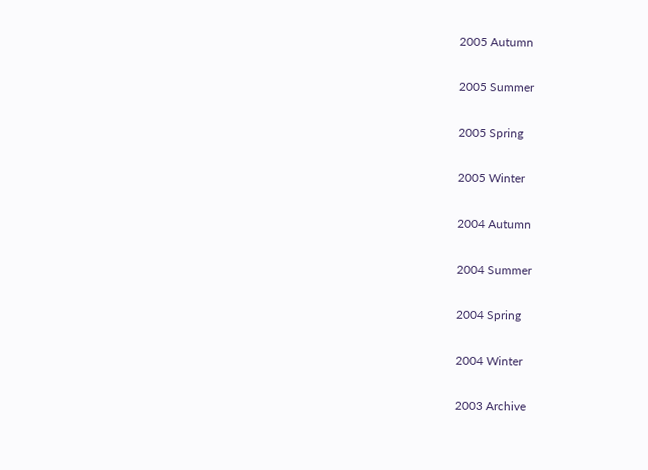2005 Autumn

2005 Summer

2005 Spring

2005 Winter

2004 Autumn

2004 Summer

2004 Spring

2004 Winter

2003 Archive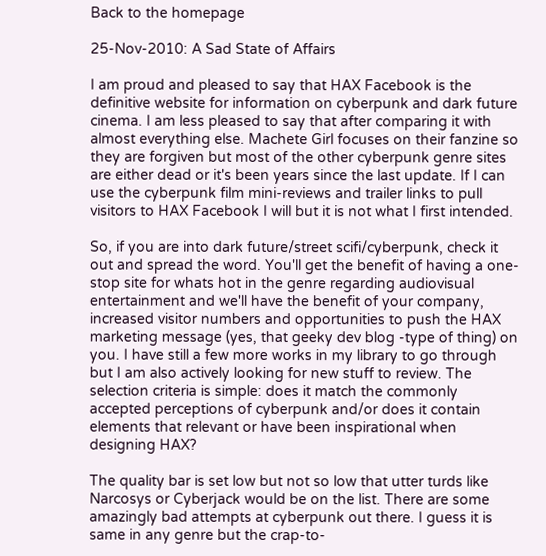Back to the homepage

25-Nov-2010: A Sad State of Affairs

I am proud and pleased to say that HAX Facebook is the definitive website for information on cyberpunk and dark future cinema. I am less pleased to say that after comparing it with almost everything else. Machete Girl focuses on their fanzine so they are forgiven but most of the other cyberpunk genre sites are either dead or it's been years since the last update. If I can use the cyberpunk film mini-reviews and trailer links to pull visitors to HAX Facebook I will but it is not what I first intended.

So, if you are into dark future/street scifi/cyberpunk, check it out and spread the word. You'll get the benefit of having a one-stop site for whats hot in the genre regarding audiovisual entertainment and we'll have the benefit of your company, increased visitor numbers and opportunities to push the HAX marketing message (yes, that geeky dev blog -type of thing) on you. I have still a few more works in my library to go through but I am also actively looking for new stuff to review. The selection criteria is simple: does it match the commonly accepted perceptions of cyberpunk and/or does it contain elements that relevant or have been inspirational when designing HAX?

The quality bar is set low but not so low that utter turds like Narcosys or Cyberjack would be on the list. There are some amazingly bad attempts at cyberpunk out there. I guess it is same in any genre but the crap-to-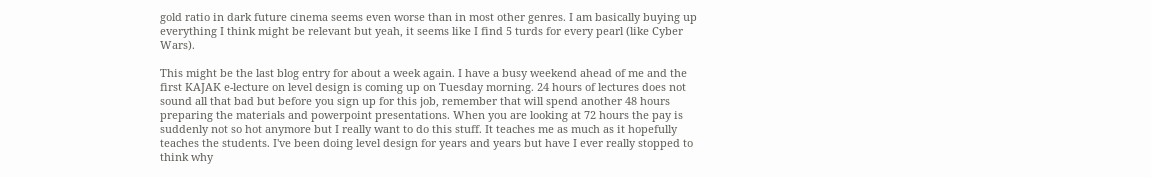gold ratio in dark future cinema seems even worse than in most other genres. I am basically buying up everything I think might be relevant but yeah, it seems like I find 5 turds for every pearl (like Cyber Wars).

This might be the last blog entry for about a week again. I have a busy weekend ahead of me and the first KAJAK e-lecture on level design is coming up on Tuesday morning. 24 hours of lectures does not sound all that bad but before you sign up for this job, remember that will spend another 48 hours preparing the materials and powerpoint presentations. When you are looking at 72 hours the pay is suddenly not so hot anymore but I really want to do this stuff. It teaches me as much as it hopefully teaches the students. I've been doing level design for years and years but have I ever really stopped to think why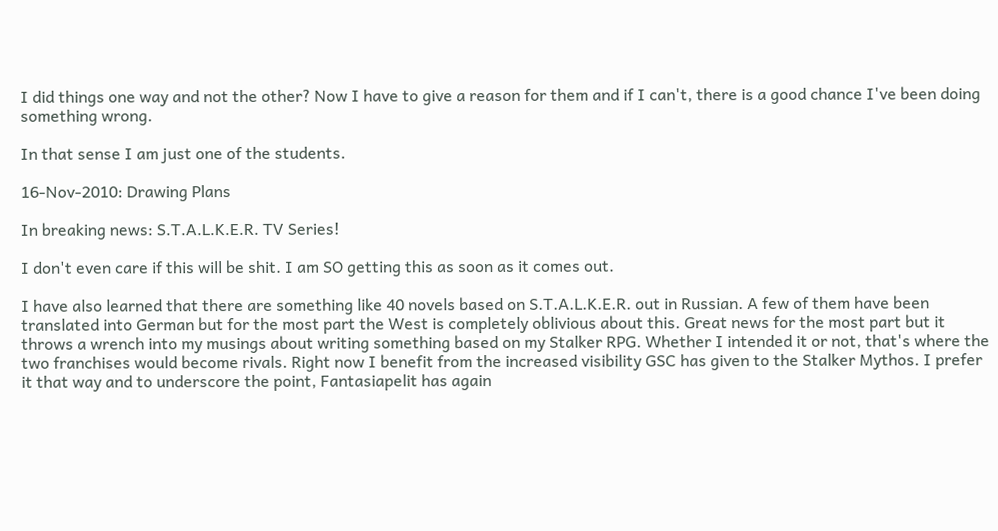I did things one way and not the other? Now I have to give a reason for them and if I can't, there is a good chance I've been doing something wrong.

In that sense I am just one of the students.

16-Nov-2010: Drawing Plans

In breaking news: S.T.A.L.K.E.R. TV Series!

I don't even care if this will be shit. I am SO getting this as soon as it comes out.

I have also learned that there are something like 40 novels based on S.T.A.L.K.E.R. out in Russian. A few of them have been translated into German but for the most part the West is completely oblivious about this. Great news for the most part but it throws a wrench into my musings about writing something based on my Stalker RPG. Whether I intended it or not, that's where the two franchises would become rivals. Right now I benefit from the increased visibility GSC has given to the Stalker Mythos. I prefer it that way and to underscore the point, Fantasiapelit has again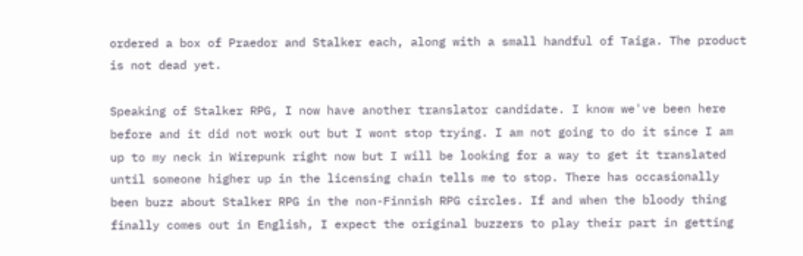ordered a box of Praedor and Stalker each, along with a small handful of Taiga. The product is not dead yet.

Speaking of Stalker RPG, I now have another translator candidate. I know we've been here before and it did not work out but I wont stop trying. I am not going to do it since I am up to my neck in Wirepunk right now but I will be looking for a way to get it translated until someone higher up in the licensing chain tells me to stop. There has occasionally been buzz about Stalker RPG in the non-Finnish RPG circles. If and when the bloody thing finally comes out in English, I expect the original buzzers to play their part in getting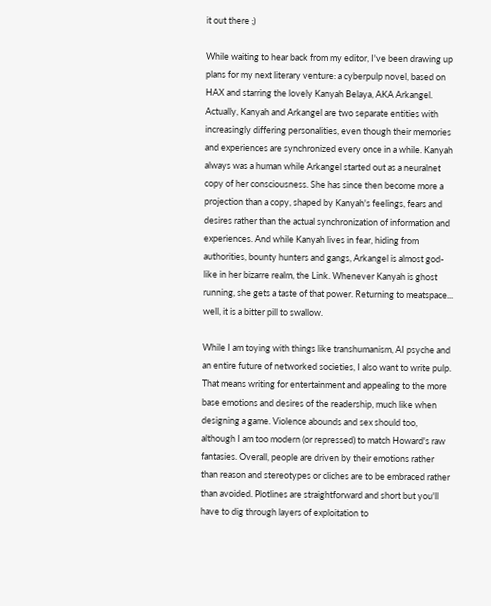it out there ;)

While waiting to hear back from my editor, I've been drawing up plans for my next literary venture: a cyberpulp novel, based on HAX and starring the lovely Kanyah Belaya, AKA Arkangel. Actually, Kanyah and Arkangel are two separate entities with increasingly differing personalities, even though their memories and experiences are synchronized every once in a while. Kanyah always was a human while Arkangel started out as a neuralnet copy of her consciousness. She has since then become more a projection than a copy, shaped by Kanyah's feelings, fears and desires rather than the actual synchronization of information and experiences. And while Kanyah lives in fear, hiding from authorities, bounty hunters and gangs, Arkangel is almost god-like in her bizarre realm, the Link. Whenever Kanyah is ghost running, she gets a taste of that power. Returning to meatspace... well, it is a bitter pill to swallow.

While I am toying with things like transhumanism, AI psyche and an entire future of networked societies, I also want to write pulp. That means writing for entertainment and appealing to the more base emotions and desires of the readership, much like when designing a game. Violence abounds and sex should too, although I am too modern (or repressed) to match Howard's raw fantasies. Overall, people are driven by their emotions rather than reason and stereotypes or cliches are to be embraced rather than avoided. Plotlines are straightforward and short but you'll have to dig through layers of exploitation to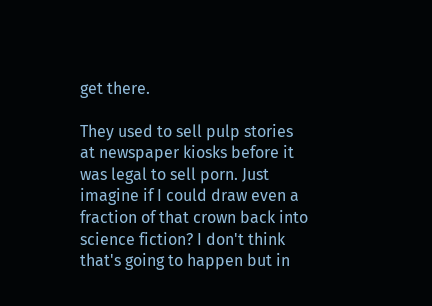get there.

They used to sell pulp stories at newspaper kiosks before it was legal to sell porn. Just imagine if I could draw even a fraction of that crown back into science fiction? I don't think that's going to happen but in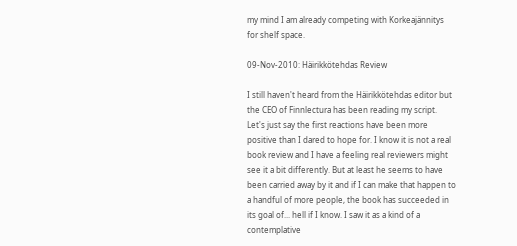my mind I am already competing with Korkeajännitys for shelf space.

09-Nov-2010: Häirikkötehdas Review

I still haven't heard from the Häirikkötehdas editor but the CEO of Finnlectura has been reading my script. Let's just say the first reactions have been more positive than I dared to hope for. I know it is not a real book review and I have a feeling real reviewers might see it a bit differently. But at least he seems to have been carried away by it and if I can make that happen to a handful of more people, the book has succeeded in its goal of... hell if I know. I saw it as a kind of a contemplative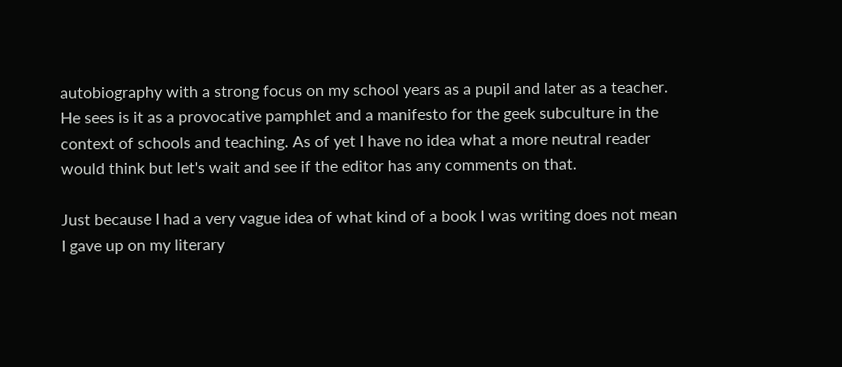autobiography with a strong focus on my school years as a pupil and later as a teacher. He sees is it as a provocative pamphlet and a manifesto for the geek subculture in the context of schools and teaching. As of yet I have no idea what a more neutral reader would think but let's wait and see if the editor has any comments on that.

Just because I had a very vague idea of what kind of a book I was writing does not mean I gave up on my literary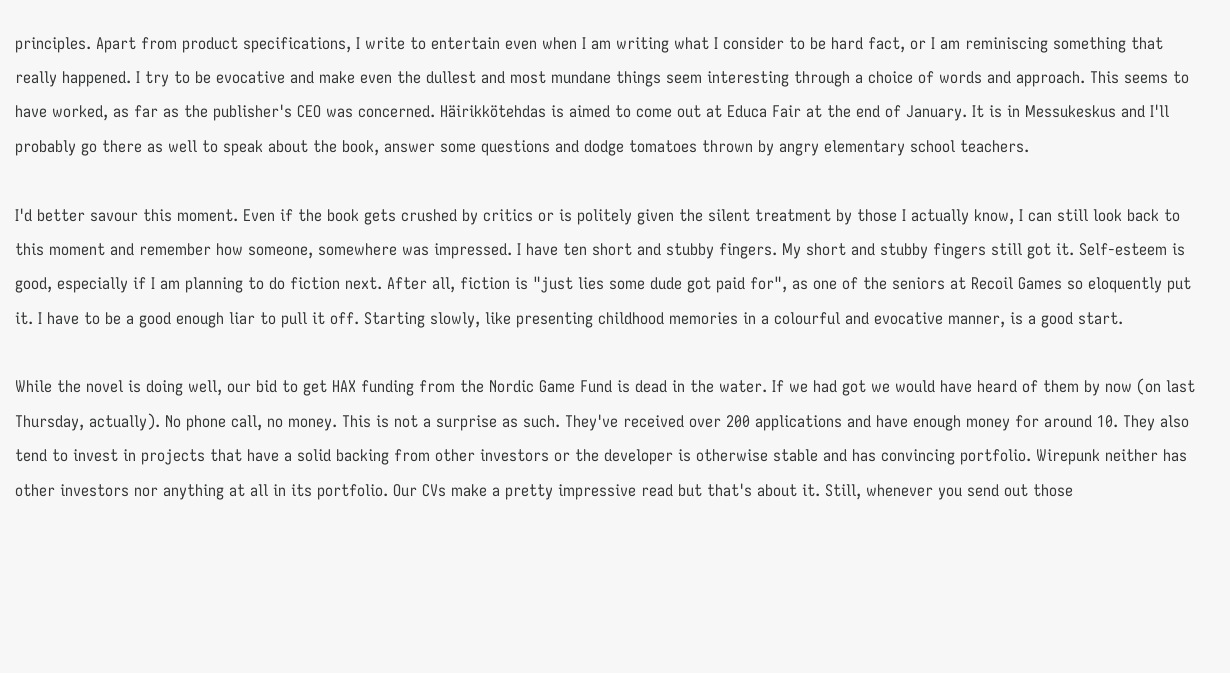principles. Apart from product specifications, I write to entertain even when I am writing what I consider to be hard fact, or I am reminiscing something that really happened. I try to be evocative and make even the dullest and most mundane things seem interesting through a choice of words and approach. This seems to have worked, as far as the publisher's CEO was concerned. Häirikkötehdas is aimed to come out at Educa Fair at the end of January. It is in Messukeskus and I'll probably go there as well to speak about the book, answer some questions and dodge tomatoes thrown by angry elementary school teachers.

I'd better savour this moment. Even if the book gets crushed by critics or is politely given the silent treatment by those I actually know, I can still look back to this moment and remember how someone, somewhere was impressed. I have ten short and stubby fingers. My short and stubby fingers still got it. Self-esteem is good, especially if I am planning to do fiction next. After all, fiction is "just lies some dude got paid for", as one of the seniors at Recoil Games so eloquently put it. I have to be a good enough liar to pull it off. Starting slowly, like presenting childhood memories in a colourful and evocative manner, is a good start.

While the novel is doing well, our bid to get HAX funding from the Nordic Game Fund is dead in the water. If we had got we would have heard of them by now (on last Thursday, actually). No phone call, no money. This is not a surprise as such. They've received over 200 applications and have enough money for around 10. They also tend to invest in projects that have a solid backing from other investors or the developer is otherwise stable and has convincing portfolio. Wirepunk neither has other investors nor anything at all in its portfolio. Our CVs make a pretty impressive read but that's about it. Still, whenever you send out those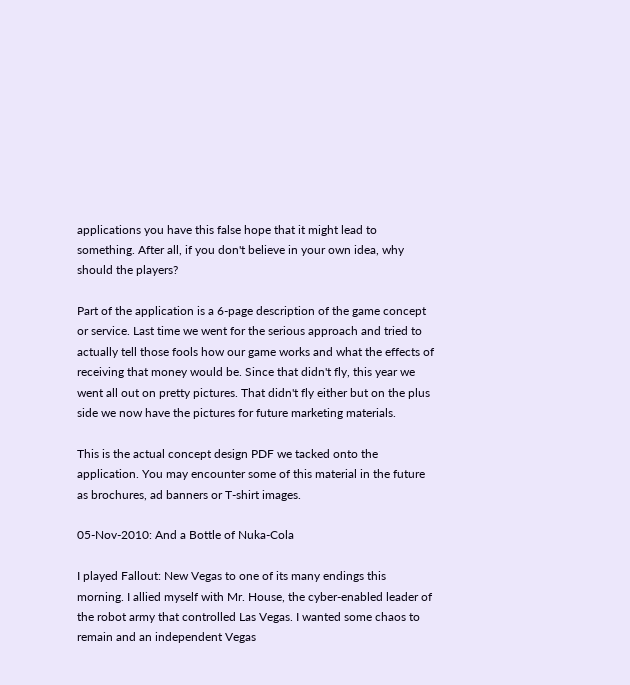applications you have this false hope that it might lead to something. After all, if you don't believe in your own idea, why should the players?

Part of the application is a 6-page description of the game concept or service. Last time we went for the serious approach and tried to actually tell those fools how our game works and what the effects of receiving that money would be. Since that didn't fly, this year we went all out on pretty pictures. That didn't fly either but on the plus side we now have the pictures for future marketing materials.

This is the actual concept design PDF we tacked onto the application. You may encounter some of this material in the future as brochures, ad banners or T-shirt images.

05-Nov-2010: And a Bottle of Nuka-Cola

I played Fallout: New Vegas to one of its many endings this morning. I allied myself with Mr. House, the cyber-enabled leader of the robot army that controlled Las Vegas. I wanted some chaos to remain and an independent Vegas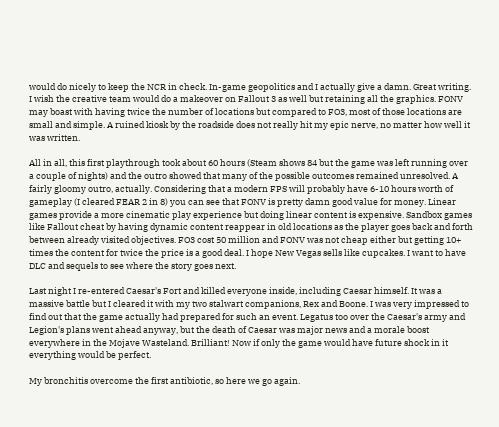would do nicely to keep the NCR in check. In-game geopolitics and I actually give a damn. Great writing. I wish the creative team would do a makeover on Fallout 3 as well but retaining all the graphics. FONV may boast with having twice the number of locations but compared to FO3, most of those locations are small and simple. A ruined kiosk by the roadside does not really hit my epic nerve, no matter how well it was written.

All in all, this first playthrough took about 60 hours (Steam shows 84 but the game was left running over a couple of nights) and the outro showed that many of the possible outcomes remained unresolved. A fairly gloomy outro, actually. Considering that a modern FPS will probably have 6-10 hours worth of gameplay (I cleared FEAR 2 in 8) you can see that FONV is pretty damn good value for money. Linear games provide a more cinematic play experience but doing linear content is expensive. Sandbox games like Fallout cheat by having dynamic content reappear in old locations as the player goes back and forth between already visited objectives. FO3 cost 50 million and FONV was not cheap either but getting 10+ times the content for twice the price is a good deal. I hope New Vegas sells like cupcakes. I want to have DLC and sequels to see where the story goes next.

Last night I re-entered Caesar's Fort and killed everyone inside, including Caesar himself. It was a massive battle but I cleared it with my two stalwart companions, Rex and Boone. I was very impressed to find out that the game actually had prepared for such an event. Legatus too over the Caesar's army and Legion's plans went ahead anyway, but the death of Caesar was major news and a morale boost everywhere in the Mojave Wasteland. Brilliant! Now if only the game would have future shock in it everything would be perfect.

My bronchitis overcome the first antibiotic, so here we go again.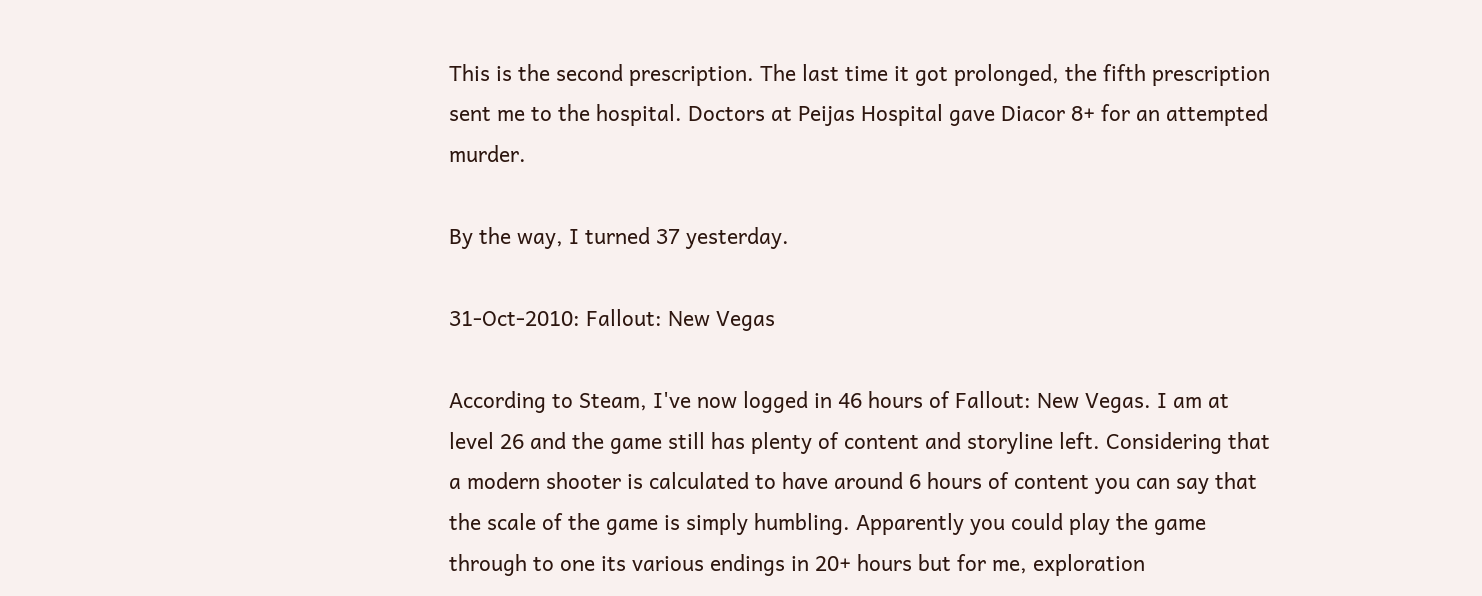This is the second prescription. The last time it got prolonged, the fifth prescription sent me to the hospital. Doctors at Peijas Hospital gave Diacor 8+ for an attempted murder.

By the way, I turned 37 yesterday.

31-Oct-2010: Fallout: New Vegas

According to Steam, I've now logged in 46 hours of Fallout: New Vegas. I am at level 26 and the game still has plenty of content and storyline left. Considering that a modern shooter is calculated to have around 6 hours of content you can say that the scale of the game is simply humbling. Apparently you could play the game through to one its various endings in 20+ hours but for me, exploration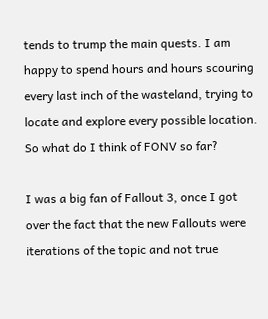tends to trump the main quests. I am happy to spend hours and hours scouring every last inch of the wasteland, trying to locate and explore every possible location. So what do I think of FONV so far?

I was a big fan of Fallout 3, once I got over the fact that the new Fallouts were iterations of the topic and not true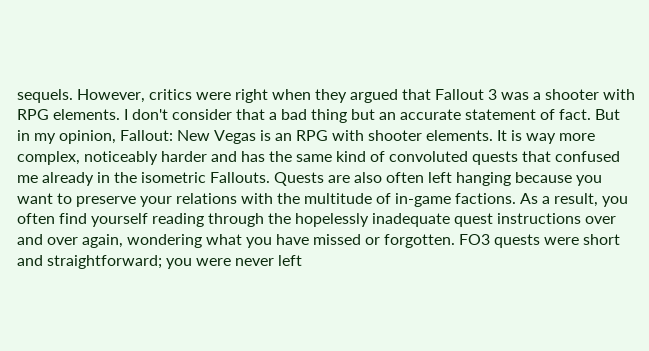sequels. However, critics were right when they argued that Fallout 3 was a shooter with RPG elements. I don't consider that a bad thing but an accurate statement of fact. But in my opinion, Fallout: New Vegas is an RPG with shooter elements. It is way more complex, noticeably harder and has the same kind of convoluted quests that confused me already in the isometric Fallouts. Quests are also often left hanging because you want to preserve your relations with the multitude of in-game factions. As a result, you often find yourself reading through the hopelessly inadequate quest instructions over and over again, wondering what you have missed or forgotten. FO3 quests were short and straightforward; you were never left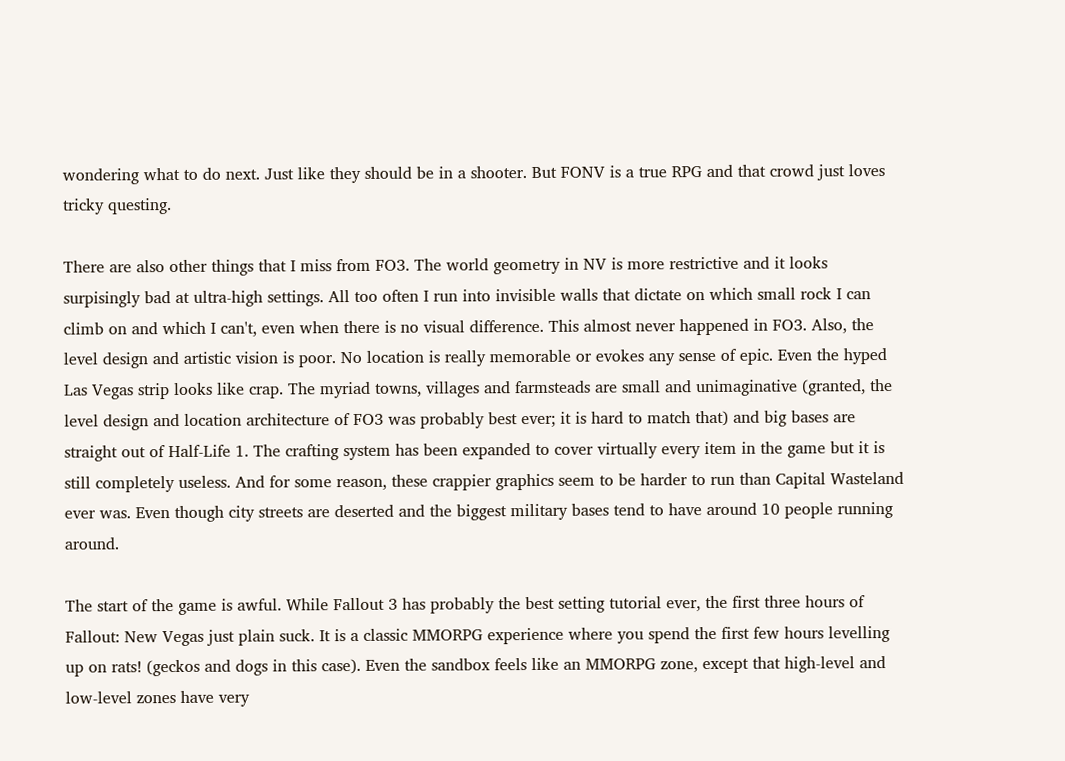wondering what to do next. Just like they should be in a shooter. But FONV is a true RPG and that crowd just loves tricky questing.

There are also other things that I miss from FO3. The world geometry in NV is more restrictive and it looks surpisingly bad at ultra-high settings. All too often I run into invisible walls that dictate on which small rock I can climb on and which I can't, even when there is no visual difference. This almost never happened in FO3. Also, the level design and artistic vision is poor. No location is really memorable or evokes any sense of epic. Even the hyped Las Vegas strip looks like crap. The myriad towns, villages and farmsteads are small and unimaginative (granted, the level design and location architecture of FO3 was probably best ever; it is hard to match that) and big bases are straight out of Half-Life 1. The crafting system has been expanded to cover virtually every item in the game but it is still completely useless. And for some reason, these crappier graphics seem to be harder to run than Capital Wasteland ever was. Even though city streets are deserted and the biggest military bases tend to have around 10 people running around.

The start of the game is awful. While Fallout 3 has probably the best setting tutorial ever, the first three hours of Fallout: New Vegas just plain suck. It is a classic MMORPG experience where you spend the first few hours levelling up on rats! (geckos and dogs in this case). Even the sandbox feels like an MMORPG zone, except that high-level and low-level zones have very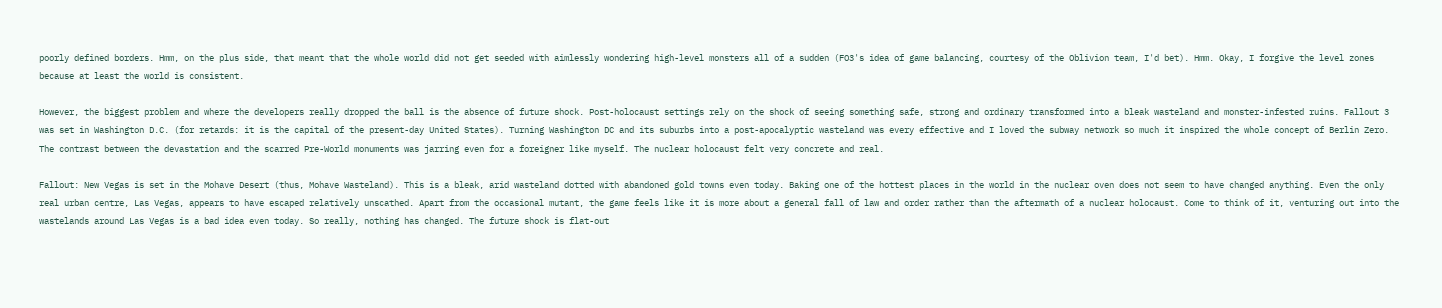poorly defined borders. Hmm, on the plus side, that meant that the whole world did not get seeded with aimlessly wondering high-level monsters all of a sudden (FO3's idea of game balancing, courtesy of the Oblivion team, I'd bet). Hmm. Okay, I forgive the level zones because at least the world is consistent.

However, the biggest problem and where the developers really dropped the ball is the absence of future shock. Post-holocaust settings rely on the shock of seeing something safe, strong and ordinary transformed into a bleak wasteland and monster-infested ruins. Fallout 3 was set in Washington D.C. (for retards: it is the capital of the present-day United States). Turning Washington DC and its suburbs into a post-apocalyptic wasteland was every effective and I loved the subway network so much it inspired the whole concept of Berlin Zero. The contrast between the devastation and the scarred Pre-World monuments was jarring even for a foreigner like myself. The nuclear holocaust felt very concrete and real.

Fallout: New Vegas is set in the Mohave Desert (thus, Mohave Wasteland). This is a bleak, arid wasteland dotted with abandoned gold towns even today. Baking one of the hottest places in the world in the nuclear oven does not seem to have changed anything. Even the only real urban centre, Las Vegas, appears to have escaped relatively unscathed. Apart from the occasional mutant, the game feels like it is more about a general fall of law and order rather than the aftermath of a nuclear holocaust. Come to think of it, venturing out into the wastelands around Las Vegas is a bad idea even today. So really, nothing has changed. The future shock is flat-out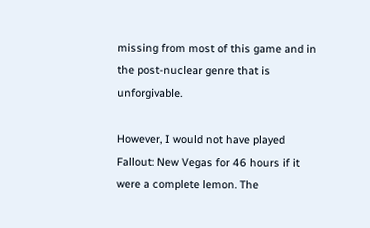missing from most of this game and in the post-nuclear genre that is unforgivable.

However, I would not have played Fallout: New Vegas for 46 hours if it were a complete lemon. The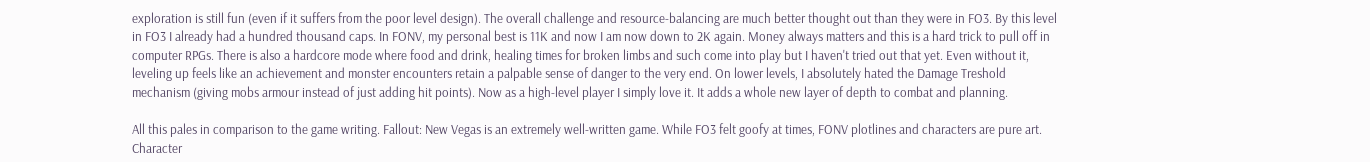exploration is still fun (even if it suffers from the poor level design). The overall challenge and resource-balancing are much better thought out than they were in FO3. By this level in FO3 I already had a hundred thousand caps. In FONV, my personal best is 11K and now I am now down to 2K again. Money always matters and this is a hard trick to pull off in computer RPGs. There is also a hardcore mode where food and drink, healing times for broken limbs and such come into play but I haven't tried out that yet. Even without it, leveling up feels like an achievement and monster encounters retain a palpable sense of danger to the very end. On lower levels, I absolutely hated the Damage Treshold mechanism (giving mobs armour instead of just adding hit points). Now as a high-level player I simply love it. It adds a whole new layer of depth to combat and planning.

All this pales in comparison to the game writing. Fallout: New Vegas is an extremely well-written game. While FO3 felt goofy at times, FONV plotlines and characters are pure art. Character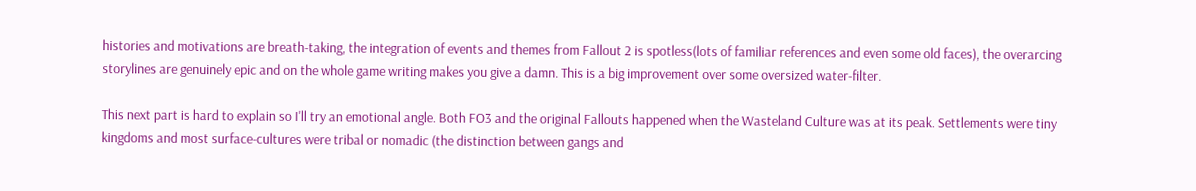histories and motivations are breath-taking, the integration of events and themes from Fallout 2 is spotless(lots of familiar references and even some old faces), the overarcing storylines are genuinely epic and on the whole game writing makes you give a damn. This is a big improvement over some oversized water-filter.

This next part is hard to explain so I'll try an emotional angle. Both FO3 and the original Fallouts happened when the Wasteland Culture was at its peak. Settlements were tiny kingdoms and most surface-cultures were tribal or nomadic (the distinction between gangs and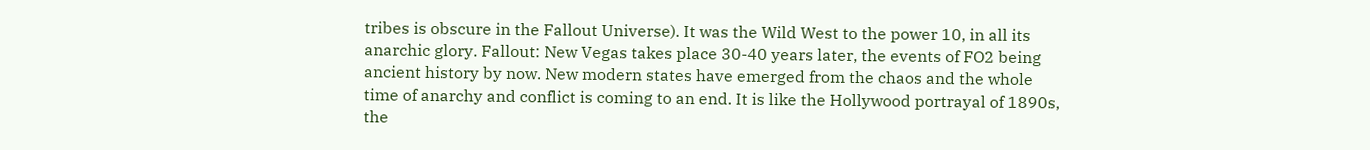tribes is obscure in the Fallout Universe). It was the Wild West to the power 10, in all its anarchic glory. Fallout: New Vegas takes place 30-40 years later, the events of FO2 being ancient history by now. New modern states have emerged from the chaos and the whole time of anarchy and conflict is coming to an end. It is like the Hollywood portrayal of 1890s, the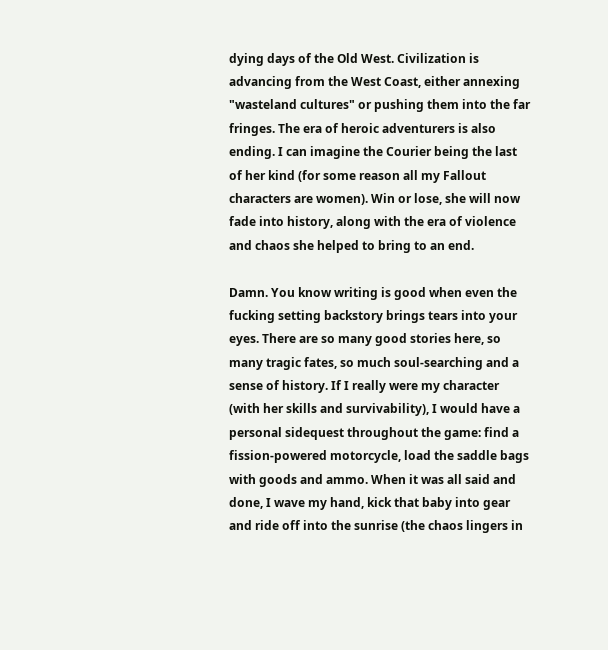dying days of the Old West. Civilization is advancing from the West Coast, either annexing "wasteland cultures" or pushing them into the far fringes. The era of heroic adventurers is also ending. I can imagine the Courier being the last of her kind (for some reason all my Fallout characters are women). Win or lose, she will now fade into history, along with the era of violence and chaos she helped to bring to an end.

Damn. You know writing is good when even the fucking setting backstory brings tears into your eyes. There are so many good stories here, so many tragic fates, so much soul-searching and a sense of history. If I really were my character (with her skills and survivability), I would have a personal sidequest throughout the game: find a fission-powered motorcycle, load the saddle bags with goods and ammo. When it was all said and done, I wave my hand, kick that baby into gear and ride off into the sunrise (the chaos lingers in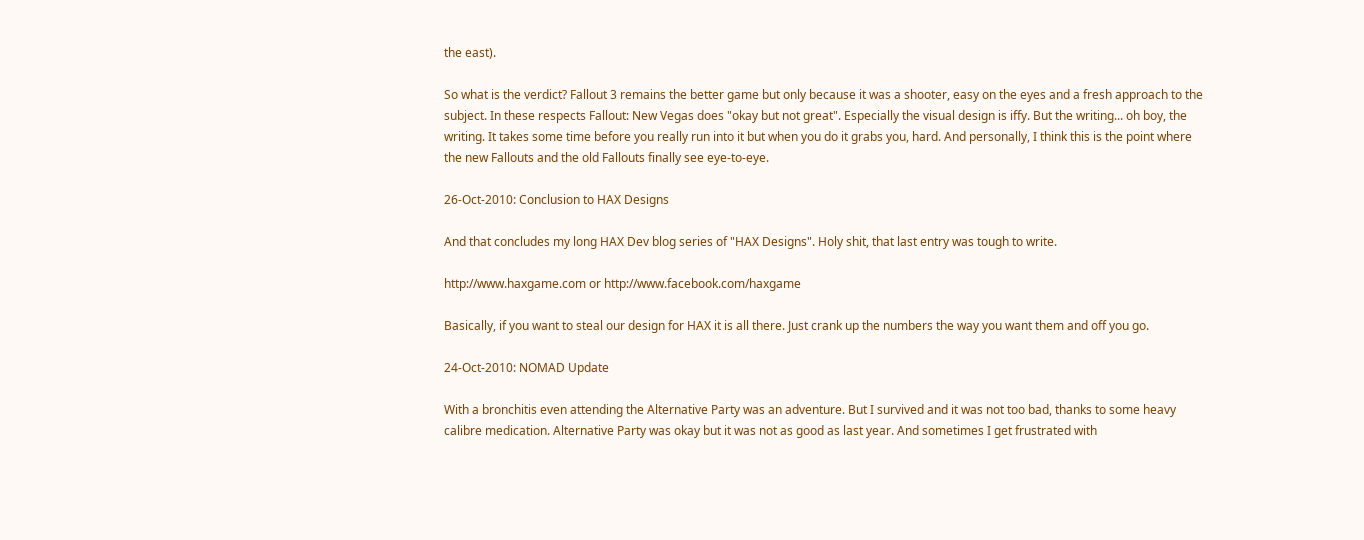the east).

So what is the verdict? Fallout 3 remains the better game but only because it was a shooter, easy on the eyes and a fresh approach to the subject. In these respects Fallout: New Vegas does "okay but not great". Especially the visual design is iffy. But the writing... oh boy, the writing. It takes some time before you really run into it but when you do it grabs you, hard. And personally, I think this is the point where the new Fallouts and the old Fallouts finally see eye-to-eye.

26-Oct-2010: Conclusion to HAX Designs

And that concludes my long HAX Dev blog series of "HAX Designs". Holy shit, that last entry was tough to write.

http://www.haxgame.com or http://www.facebook.com/haxgame

Basically, if you want to steal our design for HAX it is all there. Just crank up the numbers the way you want them and off you go.

24-Oct-2010: NOMAD Update

With a bronchitis even attending the Alternative Party was an adventure. But I survived and it was not too bad, thanks to some heavy calibre medication. Alternative Party was okay but it was not as good as last year. And sometimes I get frustrated with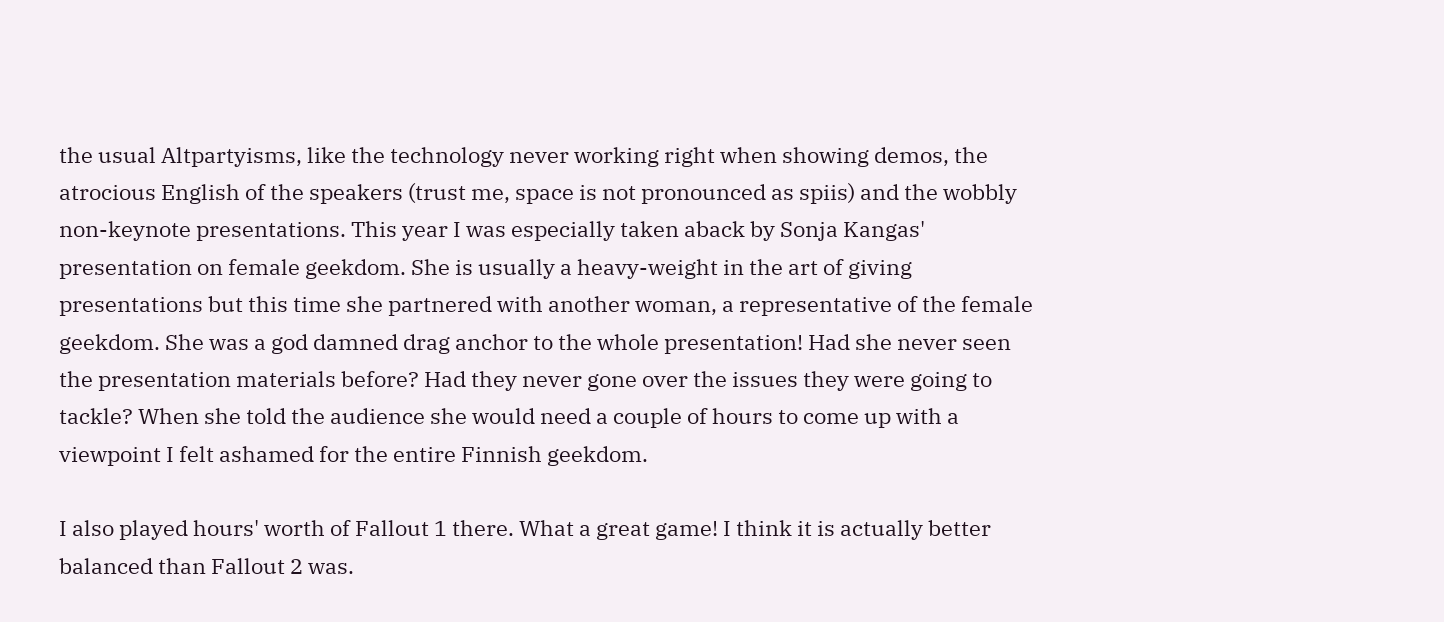the usual Altpartyisms, like the technology never working right when showing demos, the atrocious English of the speakers (trust me, space is not pronounced as spiis) and the wobbly non-keynote presentations. This year I was especially taken aback by Sonja Kangas' presentation on female geekdom. She is usually a heavy-weight in the art of giving presentations but this time she partnered with another woman, a representative of the female geekdom. She was a god damned drag anchor to the whole presentation! Had she never seen the presentation materials before? Had they never gone over the issues they were going to tackle? When she told the audience she would need a couple of hours to come up with a viewpoint I felt ashamed for the entire Finnish geekdom.

I also played hours' worth of Fallout 1 there. What a great game! I think it is actually better balanced than Fallout 2 was.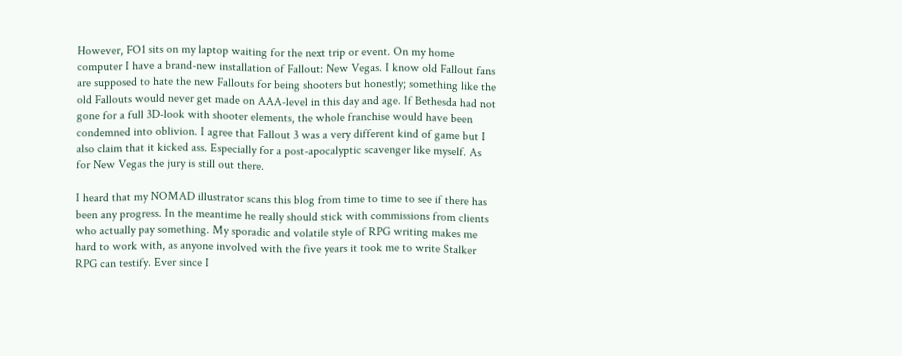However, FO1 sits on my laptop waiting for the next trip or event. On my home computer I have a brand-new installation of Fallout: New Vegas. I know old Fallout fans are supposed to hate the new Fallouts for being shooters but honestly; something like the old Fallouts would never get made on AAA-level in this day and age. If Bethesda had not gone for a full 3D-look with shooter elements, the whole franchise would have been condemned into oblivion. I agree that Fallout 3 was a very different kind of game but I also claim that it kicked ass. Especially for a post-apocalyptic scavenger like myself. As for New Vegas the jury is still out there.

I heard that my NOMAD illustrator scans this blog from time to time to see if there has been any progress. In the meantime he really should stick with commissions from clients who actually pay something. My sporadic and volatile style of RPG writing makes me hard to work with, as anyone involved with the five years it took me to write Stalker RPG can testify. Ever since I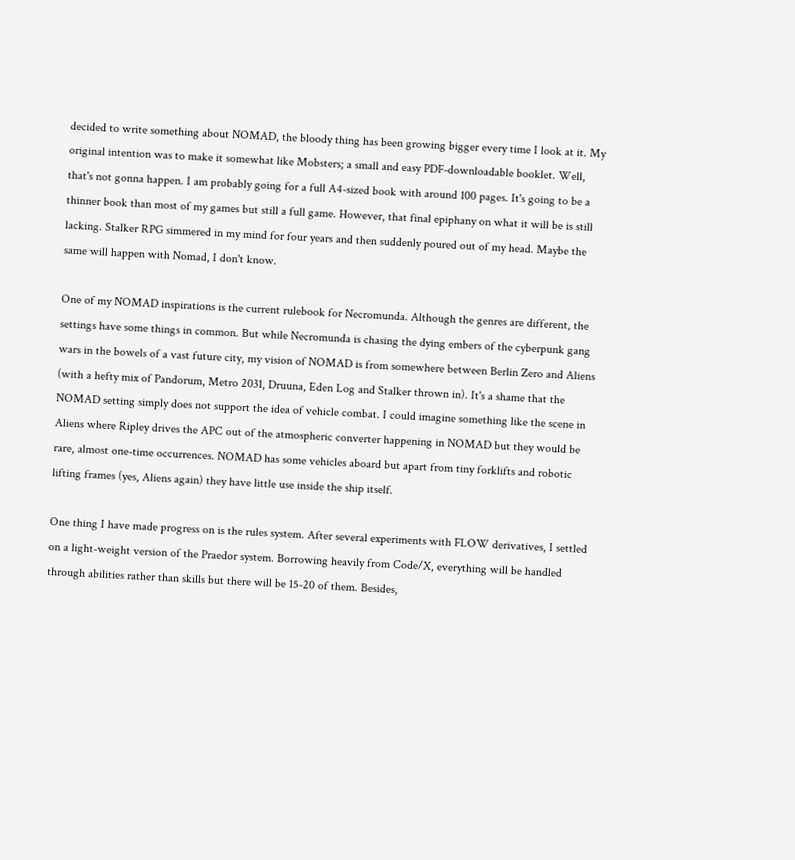decided to write something about NOMAD, the bloody thing has been growing bigger every time I look at it. My original intention was to make it somewhat like Mobsters; a small and easy PDF-downloadable booklet. Well, that's not gonna happen. I am probably going for a full A4-sized book with around 100 pages. It's going to be a thinner book than most of my games but still a full game. However, that final epiphany on what it will be is still lacking. Stalker RPG simmered in my mind for four years and then suddenly poured out of my head. Maybe the same will happen with Nomad, I don't know.

One of my NOMAD inspirations is the current rulebook for Necromunda. Although the genres are different, the settings have some things in common. But while Necromunda is chasing the dying embers of the cyberpunk gang wars in the bowels of a vast future city, my vision of NOMAD is from somewhere between Berlin Zero and Aliens (with a hefty mix of Pandorum, Metro 2031, Druuna, Eden Log and Stalker thrown in). It's a shame that the NOMAD setting simply does not support the idea of vehicle combat. I could imagine something like the scene in Aliens where Ripley drives the APC out of the atmospheric converter happening in NOMAD but they would be rare, almost one-time occurrences. NOMAD has some vehicles aboard but apart from tiny forklifts and robotic lifting frames (yes, Aliens again) they have little use inside the ship itself.

One thing I have made progress on is the rules system. After several experiments with FLOW derivatives, I settled on a light-weight version of the Praedor system. Borrowing heavily from Code/X, everything will be handled through abilities rather than skills but there will be 15-20 of them. Besides,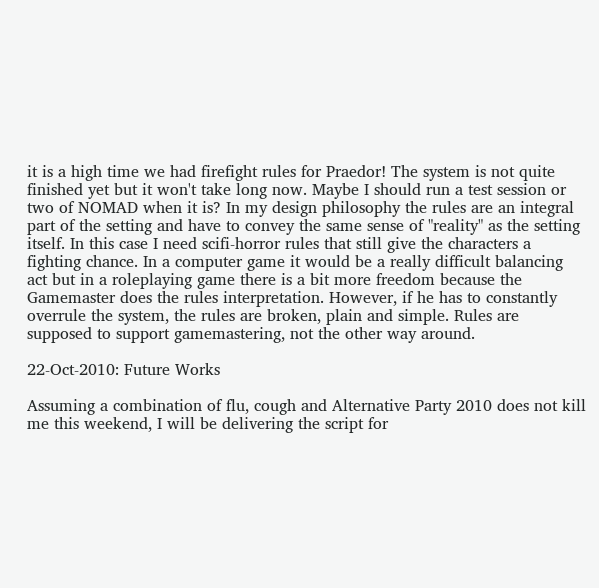it is a high time we had firefight rules for Praedor! The system is not quite finished yet but it won't take long now. Maybe I should run a test session or two of NOMAD when it is? In my design philosophy the rules are an integral part of the setting and have to convey the same sense of "reality" as the setting itself. In this case I need scifi-horror rules that still give the characters a fighting chance. In a computer game it would be a really difficult balancing act but in a roleplaying game there is a bit more freedom because the Gamemaster does the rules interpretation. However, if he has to constantly overrule the system, the rules are broken, plain and simple. Rules are supposed to support gamemastering, not the other way around.

22-Oct-2010: Future Works

Assuming a combination of flu, cough and Alternative Party 2010 does not kill me this weekend, I will be delivering the script for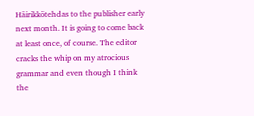Häirikkötehdas to the publisher early next month. It is going to come back at least once, of course. The editor cracks the whip on my atrocious grammar and even though I think the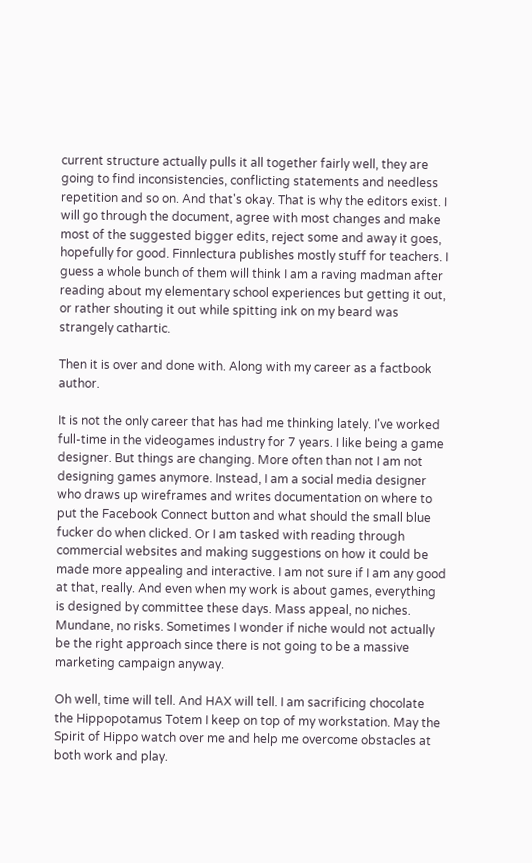current structure actually pulls it all together fairly well, they are going to find inconsistencies, conflicting statements and needless repetition and so on. And that's okay. That is why the editors exist. I will go through the document, agree with most changes and make most of the suggested bigger edits, reject some and away it goes, hopefully for good. Finnlectura publishes mostly stuff for teachers. I guess a whole bunch of them will think I am a raving madman after reading about my elementary school experiences but getting it out, or rather shouting it out while spitting ink on my beard was strangely cathartic.

Then it is over and done with. Along with my career as a factbook author.

It is not the only career that has had me thinking lately. I've worked full-time in the videogames industry for 7 years. I like being a game designer. But things are changing. More often than not I am not designing games anymore. Instead, I am a social media designer who draws up wireframes and writes documentation on where to put the Facebook Connect button and what should the small blue fucker do when clicked. Or I am tasked with reading through commercial websites and making suggestions on how it could be made more appealing and interactive. I am not sure if I am any good at that, really. And even when my work is about games, everything is designed by committee these days. Mass appeal, no niches. Mundane, no risks. Sometimes I wonder if niche would not actually be the right approach since there is not going to be a massive marketing campaign anyway.

Oh well, time will tell. And HAX will tell. I am sacrificing chocolate the Hippopotamus Totem I keep on top of my workstation. May the Spirit of Hippo watch over me and help me overcome obstacles at both work and play.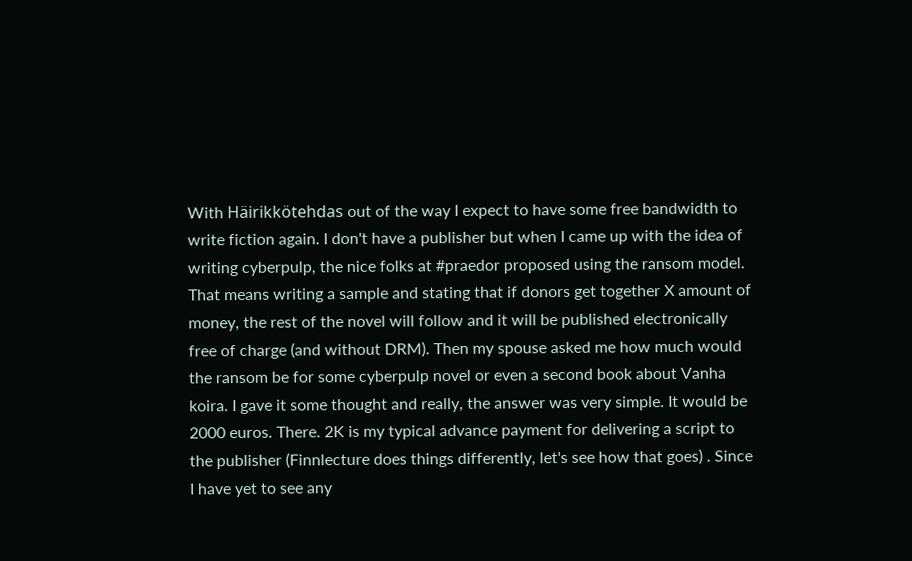With Häirikkötehdas out of the way I expect to have some free bandwidth to write fiction again. I don't have a publisher but when I came up with the idea of writing cyberpulp, the nice folks at #praedor proposed using the ransom model. That means writing a sample and stating that if donors get together X amount of money, the rest of the novel will follow and it will be published electronically free of charge (and without DRM). Then my spouse asked me how much would the ransom be for some cyberpulp novel or even a second book about Vanha koira. I gave it some thought and really, the answer was very simple. It would be 2000 euros. There. 2K is my typical advance payment for delivering a script to the publisher (Finnlecture does things differently, let's see how that goes) . Since I have yet to see any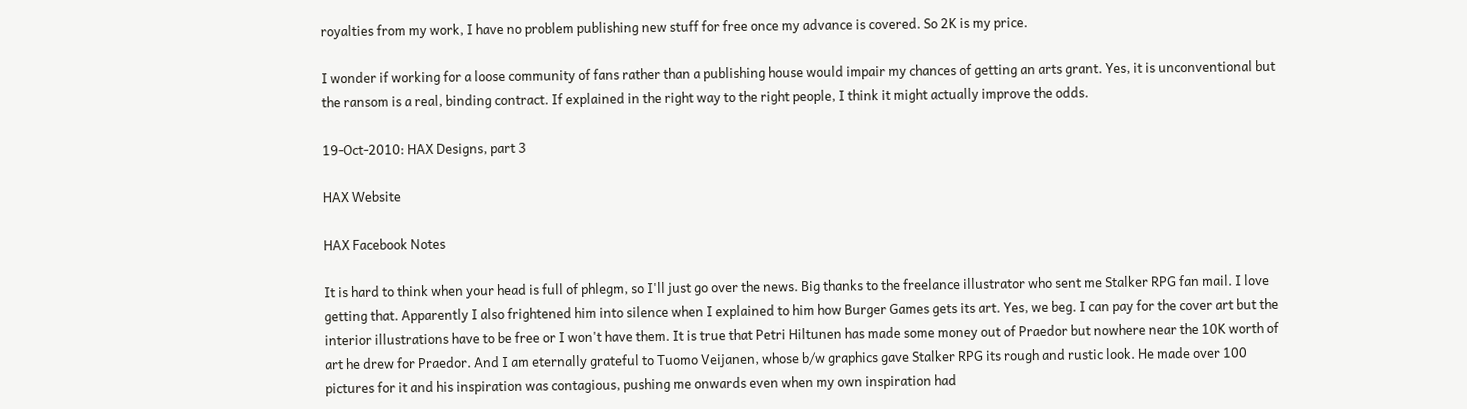royalties from my work, I have no problem publishing new stuff for free once my advance is covered. So 2K is my price.

I wonder if working for a loose community of fans rather than a publishing house would impair my chances of getting an arts grant. Yes, it is unconventional but the ransom is a real, binding contract. If explained in the right way to the right people, I think it might actually improve the odds.

19-Oct-2010: HAX Designs, part 3

HAX Website

HAX Facebook Notes

It is hard to think when your head is full of phlegm, so I'll just go over the news. Big thanks to the freelance illustrator who sent me Stalker RPG fan mail. I love getting that. Apparently I also frightened him into silence when I explained to him how Burger Games gets its art. Yes, we beg. I can pay for the cover art but the interior illustrations have to be free or I won't have them. It is true that Petri Hiltunen has made some money out of Praedor but nowhere near the 10K worth of art he drew for Praedor. And I am eternally grateful to Tuomo Veijanen, whose b/w graphics gave Stalker RPG its rough and rustic look. He made over 100 pictures for it and his inspiration was contagious, pushing me onwards even when my own inspiration had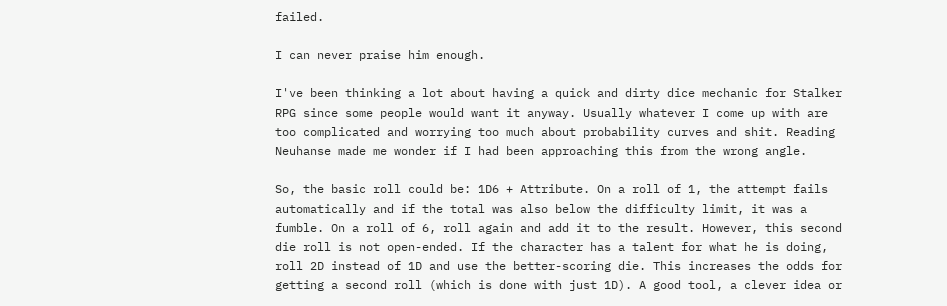failed.

I can never praise him enough.

I've been thinking a lot about having a quick and dirty dice mechanic for Stalker RPG since some people would want it anyway. Usually whatever I come up with are too complicated and worrying too much about probability curves and shit. Reading Neuhanse made me wonder if I had been approaching this from the wrong angle.

So, the basic roll could be: 1D6 + Attribute. On a roll of 1, the attempt fails automatically and if the total was also below the difficulty limit, it was a fumble. On a roll of 6, roll again and add it to the result. However, this second die roll is not open-ended. If the character has a talent for what he is doing, roll 2D instead of 1D and use the better-scoring die. This increases the odds for getting a second roll (which is done with just 1D). A good tool, a clever idea or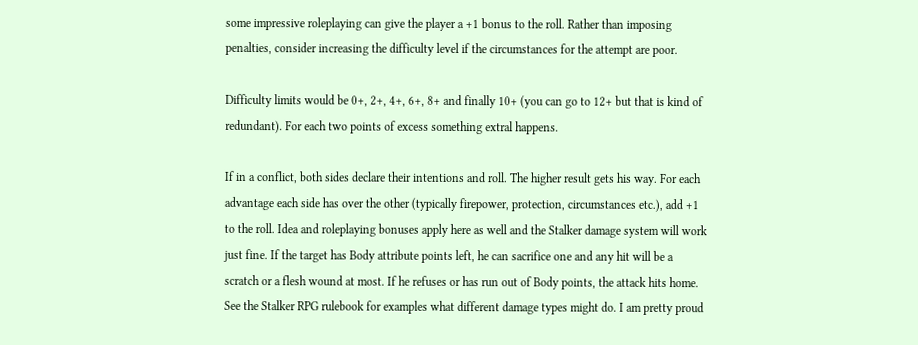some impressive roleplaying can give the player a +1 bonus to the roll. Rather than imposing penalties, consider increasing the difficulty level if the circumstances for the attempt are poor.

Difficulty limits would be 0+, 2+, 4+, 6+, 8+ and finally 10+ (you can go to 12+ but that is kind of redundant). For each two points of excess something extral happens.

If in a conflict, both sides declare their intentions and roll. The higher result gets his way. For each advantage each side has over the other (typically firepower, protection, circumstances etc.), add +1 to the roll. Idea and roleplaying bonuses apply here as well and the Stalker damage system will work just fine. If the target has Body attribute points left, he can sacrifice one and any hit will be a scratch or a flesh wound at most. If he refuses or has run out of Body points, the attack hits home. See the Stalker RPG rulebook for examples what different damage types might do. I am pretty proud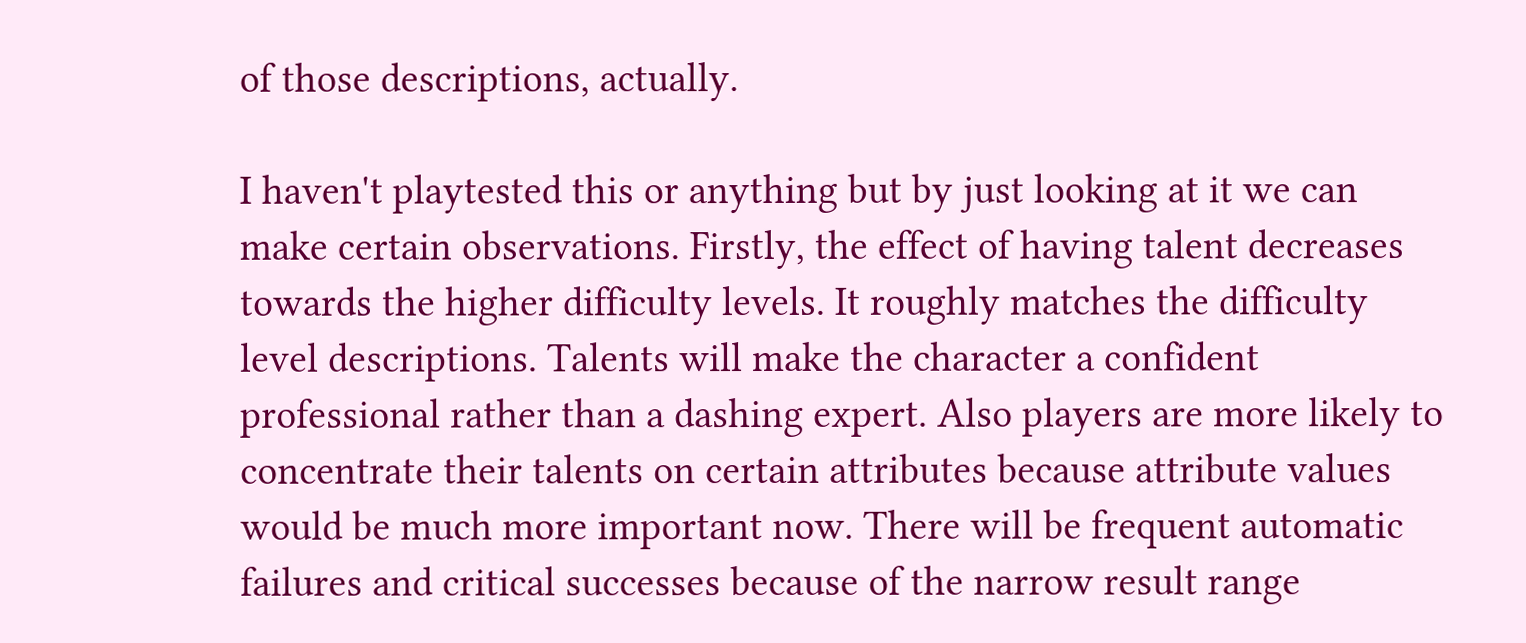of those descriptions, actually.

I haven't playtested this or anything but by just looking at it we can make certain observations. Firstly, the effect of having talent decreases towards the higher difficulty levels. It roughly matches the difficulty level descriptions. Talents will make the character a confident professional rather than a dashing expert. Also players are more likely to concentrate their talents on certain attributes because attribute values would be much more important now. There will be frequent automatic failures and critical successes because of the narrow result range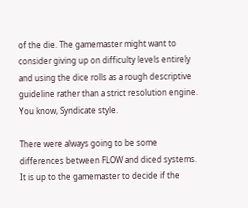of the die. The gamemaster might want to consider giving up on difficulty levels entirely and using the dice rolls as a rough descriptive guideline rather than a strict resolution engine. You know, Syndicate style.

There were always going to be some differences between FLOW and diced systems. It is up to the gamemaster to decide if the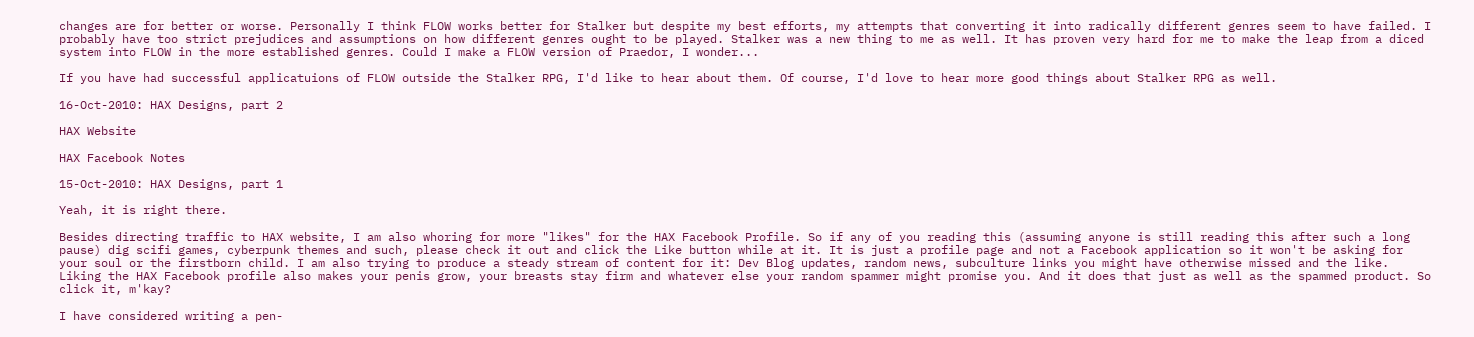changes are for better or worse. Personally I think FLOW works better for Stalker but despite my best efforts, my attempts that converting it into radically different genres seem to have failed. I probably have too strict prejudices and assumptions on how different genres ought to be played. Stalker was a new thing to me as well. It has proven very hard for me to make the leap from a diced system into FLOW in the more established genres. Could I make a FLOW version of Praedor, I wonder...

If you have had successful applicatuions of FLOW outside the Stalker RPG, I'd like to hear about them. Of course, I'd love to hear more good things about Stalker RPG as well.

16-Oct-2010: HAX Designs, part 2

HAX Website

HAX Facebook Notes

15-Oct-2010: HAX Designs, part 1

Yeah, it is right there.

Besides directing traffic to HAX website, I am also whoring for more "likes" for the HAX Facebook Profile. So if any of you reading this (assuming anyone is still reading this after such a long pause) dig scifi games, cyberpunk themes and such, please check it out and click the Like button while at it. It is just a profile page and not a Facebook application so it won't be asking for your soul or the firstborn child. I am also trying to produce a steady stream of content for it: Dev Blog updates, random news, subculture links you might have otherwise missed and the like. Liking the HAX Facebook profile also makes your penis grow, your breasts stay firm and whatever else your random spammer might promise you. And it does that just as well as the spammed product. So click it, m'kay?

I have considered writing a pen-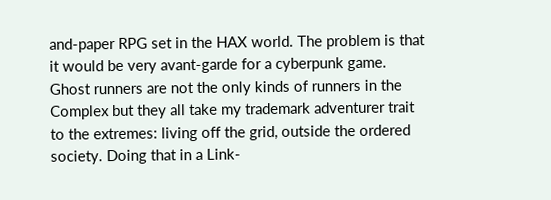and-paper RPG set in the HAX world. The problem is that it would be very avant-garde for a cyberpunk game. Ghost runners are not the only kinds of runners in the Complex but they all take my trademark adventurer trait to the extremes: living off the grid, outside the ordered society. Doing that in a Link-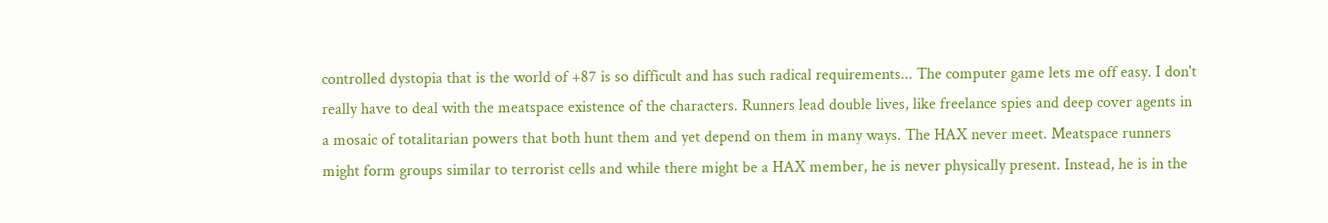controlled dystopia that is the world of +87 is so difficult and has such radical requirements... The computer game lets me off easy. I don't really have to deal with the meatspace existence of the characters. Runners lead double lives, like freelance spies and deep cover agents in a mosaic of totalitarian powers that both hunt them and yet depend on them in many ways. The HAX never meet. Meatspace runners might form groups similar to terrorist cells and while there might be a HAX member, he is never physically present. Instead, he is in the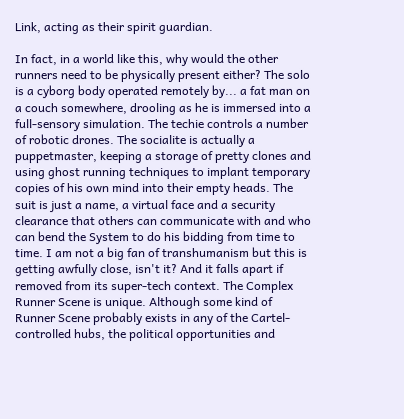Link, acting as their spirit guardian.

In fact, in a world like this, why would the other runners need to be physically present either? The solo is a cyborg body operated remotely by... a fat man on a couch somewhere, drooling as he is immersed into a full-sensory simulation. The techie controls a number of robotic drones. The socialite is actually a puppetmaster, keeping a storage of pretty clones and using ghost running techniques to implant temporary copies of his own mind into their empty heads. The suit is just a name, a virtual face and a security clearance that others can communicate with and who can bend the System to do his bidding from time to time. I am not a big fan of transhumanism but this is getting awfully close, isn't it? And it falls apart if removed from its super-tech context. The Complex Runner Scene is unique. Although some kind of Runner Scene probably exists in any of the Cartel-controlled hubs, the political opportunities and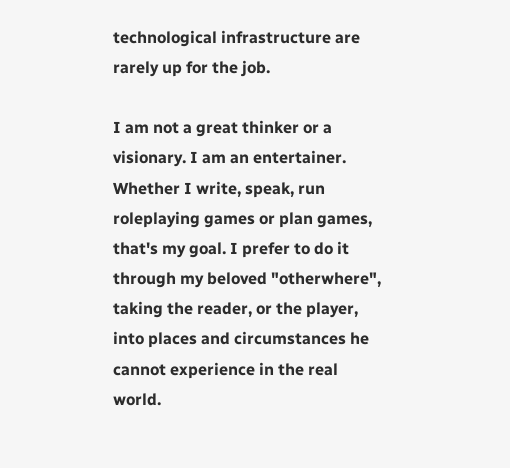technological infrastructure are rarely up for the job.

I am not a great thinker or a visionary. I am an entertainer. Whether I write, speak, run roleplaying games or plan games, that's my goal. I prefer to do it through my beloved "otherwhere", taking the reader, or the player, into places and circumstances he cannot experience in the real world.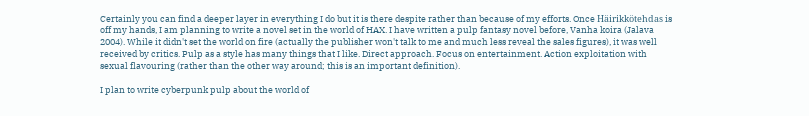Certainly you can find a deeper layer in everything I do but it is there despite rather than because of my efforts. Once Häirikkötehdas is off my hands, I am planning to write a novel set in the world of HAX. I have written a pulp fantasy novel before, Vanha koira (Jalava 2004). While it didn't set the world on fire (actually the publisher won't talk to me and much less reveal the sales figures), it was well received by critics. Pulp as a style has many things that I like. Direct approach. Focus on entertainment. Action exploitation with sexual flavouring (rather than the other way around; this is an important definition).

I plan to write cyberpunk pulp about the world of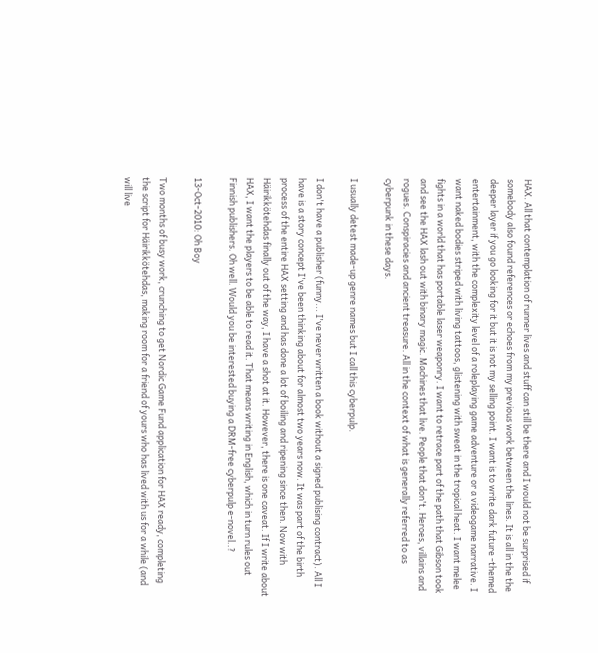HAX. All that contemplation of runner lives and stuff can still be there and I would not be surprised if somebody also found references or echoes from my previous work between the lines. It is all in the the deeper layer if you go looking for it but it is not my selling point. I want is to write dark future -themed entertainment, with the complexity level of a roleplaying game adventure or a videogame narrative. I want naked bodies striped with living tattoos, glistening with sweat in the tropical heat. I want melee fights in a world that has portable laser weaponry. I want to retrace part of the path that Gibson took and see the HAX lash out with binary magic. Machines that live. People that don't. Heroes, villains and rogues. Conspiracies and ancient treasure. All in the context of what is generally referred to as cyberpunk in these days.

I usually detest made-up genre names but I call this cyberpulp.

I don't have a publisher (funny... I've never written a book without a signed publising contract). All I have is a story concept I've been thinking about for almost two years now. It was part of the birth process of the entire HAX setting and has done a lot of boiling and ripening since then. Now with Häirikkötehdas finally out of the way, I have a shot at it. However, there is one caveat. If I write about HAX, I want the players to be able to read it. That means writing in English, which in turn rules out Finnish publishers. Oh well. Would you be interested buying a DRM-free cyberpulp e-novel..?

13-Oct-2010: Oh Boy

Two months of busy work, crunching to get Nordic Game Fund application for HAX ready, completing the script for Häirikkötehdas, making room for a friend of yours who has lived with us for a while (and will live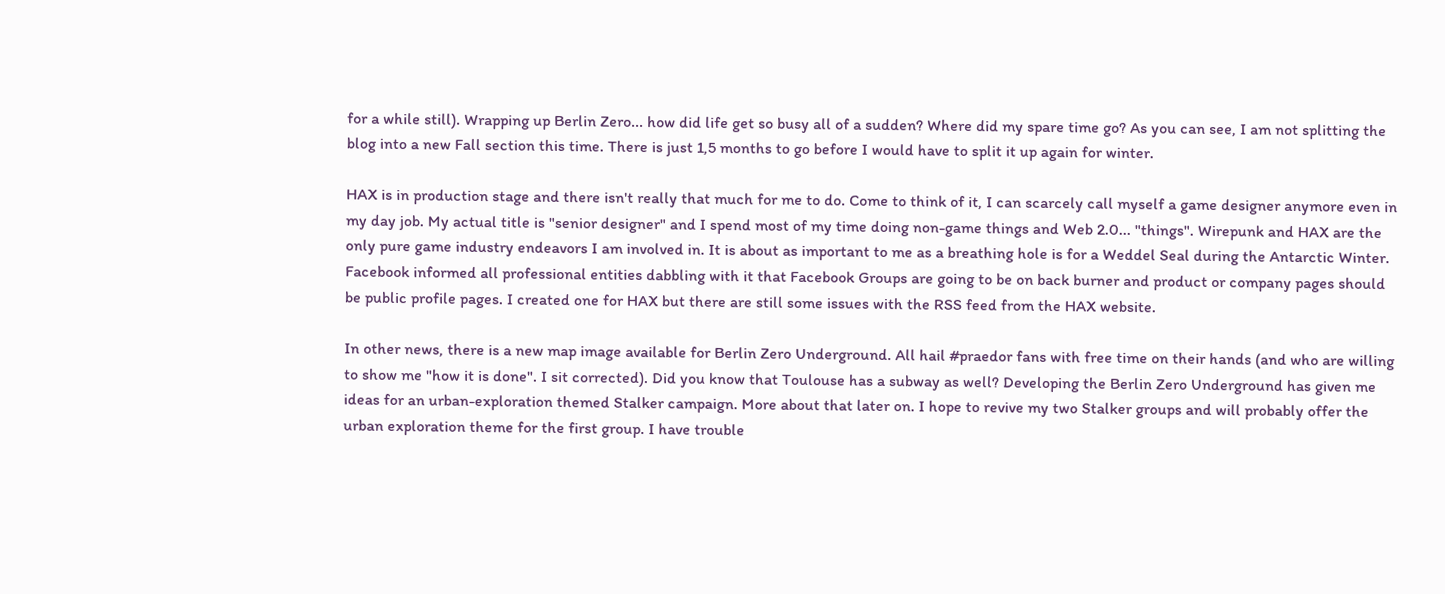for a while still). Wrapping up Berlin Zero... how did life get so busy all of a sudden? Where did my spare time go? As you can see, I am not splitting the blog into a new Fall section this time. There is just 1,5 months to go before I would have to split it up again for winter.

HAX is in production stage and there isn't really that much for me to do. Come to think of it, I can scarcely call myself a game designer anymore even in my day job. My actual title is "senior designer" and I spend most of my time doing non-game things and Web 2.0... "things". Wirepunk and HAX are the only pure game industry endeavors I am involved in. It is about as important to me as a breathing hole is for a Weddel Seal during the Antarctic Winter. Facebook informed all professional entities dabbling with it that Facebook Groups are going to be on back burner and product or company pages should be public profile pages. I created one for HAX but there are still some issues with the RSS feed from the HAX website.

In other news, there is a new map image available for Berlin Zero Underground. All hail #praedor fans with free time on their hands (and who are willing to show me "how it is done". I sit corrected). Did you know that Toulouse has a subway as well? Developing the Berlin Zero Underground has given me ideas for an urban-exploration themed Stalker campaign. More about that later on. I hope to revive my two Stalker groups and will probably offer the urban exploration theme for the first group. I have trouble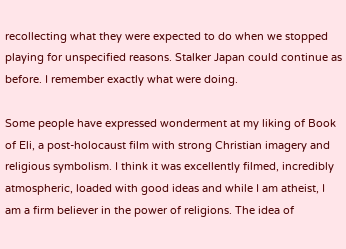recollecting what they were expected to do when we stopped playing for unspecified reasons. Stalker Japan could continue as before. I remember exactly what were doing.

Some people have expressed wonderment at my liking of Book of Eli, a post-holocaust film with strong Christian imagery and religious symbolism. I think it was excellently filmed, incredibly atmospheric, loaded with good ideas and while I am atheist, I am a firm believer in the power of religions. The idea of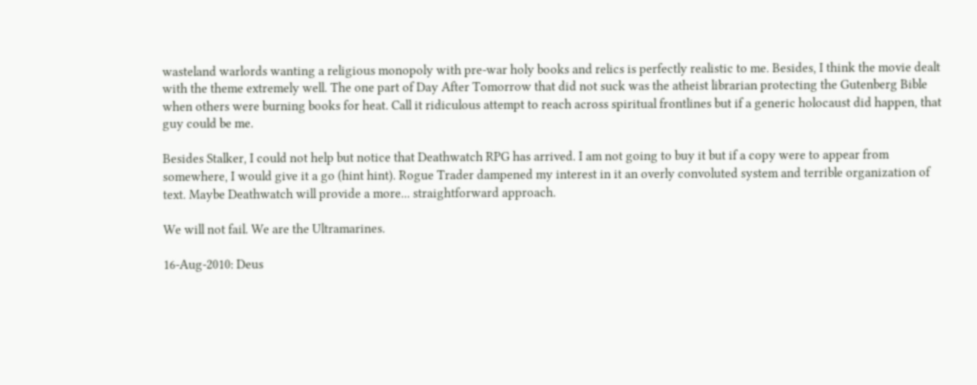wasteland warlords wanting a religious monopoly with pre-war holy books and relics is perfectly realistic to me. Besides, I think the movie dealt with the theme extremely well. The one part of Day After Tomorrow that did not suck was the atheist librarian protecting the Gutenberg Bible when others were burning books for heat. Call it ridiculous attempt to reach across spiritual frontlines but if a generic holocaust did happen, that guy could be me.

Besides Stalker, I could not help but notice that Deathwatch RPG has arrived. I am not going to buy it but if a copy were to appear from somewhere, I would give it a go (hint hint). Rogue Trader dampened my interest in it an overly convoluted system and terrible organization of text. Maybe Deathwatch will provide a more... straightforward approach.

We will not fail. We are the Ultramarines.

16-Aug-2010: Deus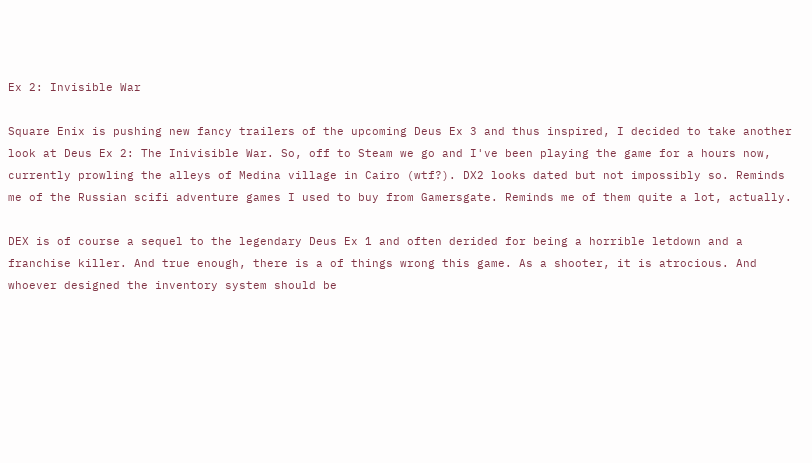Ex 2: Invisible War

Square Enix is pushing new fancy trailers of the upcoming Deus Ex 3 and thus inspired, I decided to take another look at Deus Ex 2: The Inivisible War. So, off to Steam we go and I've been playing the game for a hours now, currently prowling the alleys of Medina village in Cairo (wtf?). DX2 looks dated but not impossibly so. Reminds me of the Russian scifi adventure games I used to buy from Gamersgate. Reminds me of them quite a lot, actually.

DEX is of course a sequel to the legendary Deus Ex 1 and often derided for being a horrible letdown and a franchise killer. And true enough, there is a of things wrong this game. As a shooter, it is atrocious. And whoever designed the inventory system should be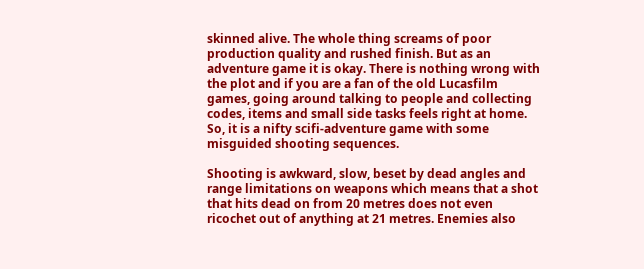skinned alive. The whole thing screams of poor production quality and rushed finish. But as an adventure game it is okay. There is nothing wrong with the plot and if you are a fan of the old Lucasfilm games, going around talking to people and collecting codes, items and small side tasks feels right at home. So, it is a nifty scifi-adventure game with some misguided shooting sequences.

Shooting is awkward, slow, beset by dead angles and range limitations on weapons which means that a shot that hits dead on from 20 metres does not even ricochet out of anything at 21 metres. Enemies also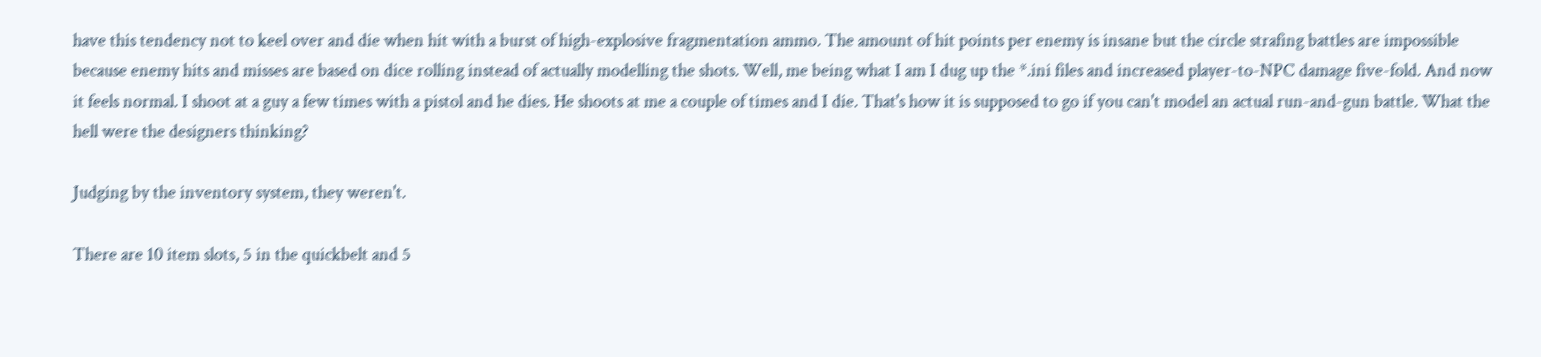have this tendency not to keel over and die when hit with a burst of high-explosive fragmentation ammo. The amount of hit points per enemy is insane but the circle strafing battles are impossible because enemy hits and misses are based on dice rolling instead of actually modelling the shots. Well, me being what I am I dug up the *.ini files and increased player-to-NPC damage five-fold. And now it feels normal. I shoot at a guy a few times with a pistol and he dies. He shoots at me a couple of times and I die. That's how it is supposed to go if you can't model an actual run-and-gun battle. What the hell were the designers thinking?

Judging by the inventory system, they weren't.

There are 10 item slots, 5 in the quickbelt and 5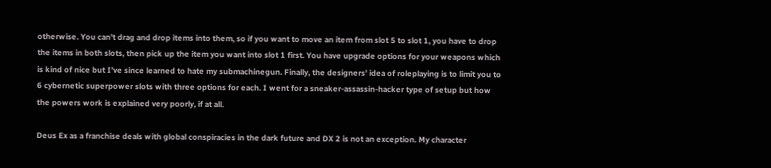otherwise. You can't drag and drop items into them, so if you want to move an item from slot 5 to slot 1, you have to drop the items in both slots, then pick up the item you want into slot 1 first. You have upgrade options for your weapons which is kind of nice but I've since learned to hate my submachinegun. Finally, the designers' idea of roleplaying is to limit you to 6 cybernetic superpower slots with three options for each. I went for a sneaker-assassin-hacker type of setup but how the powers work is explained very poorly, if at all.

Deus Ex as a franchise deals with global conspiracies in the dark future and DX 2 is not an exception. My character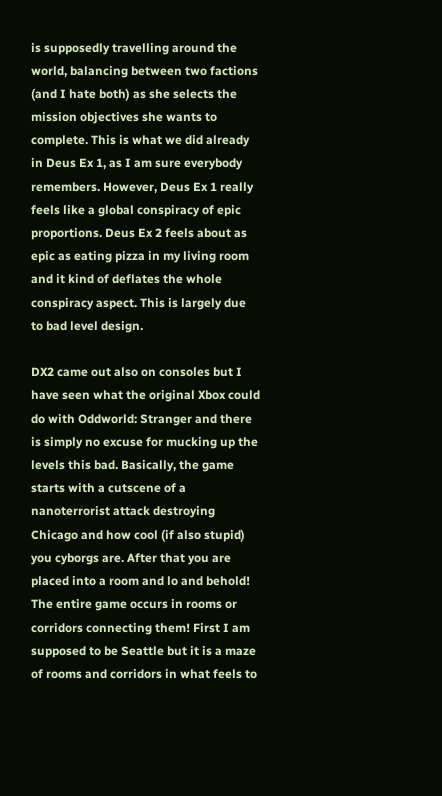is supposedly travelling around the world, balancing between two factions (and I hate both) as she selects the mission objectives she wants to complete. This is what we did already in Deus Ex 1, as I am sure everybody remembers. However, Deus Ex 1 really feels like a global conspiracy of epic proportions. Deus Ex 2 feels about as epic as eating pizza in my living room and it kind of deflates the whole conspiracy aspect. This is largely due to bad level design.

DX2 came out also on consoles but I have seen what the original Xbox could do with Oddworld: Stranger and there is simply no excuse for mucking up the levels this bad. Basically, the game starts with a cutscene of a nanoterrorist attack destroying Chicago and how cool (if also stupid) you cyborgs are. After that you are placed into a room and lo and behold! The entire game occurs in rooms or corridors connecting them! First I am supposed to be Seattle but it is a maze of rooms and corridors in what feels to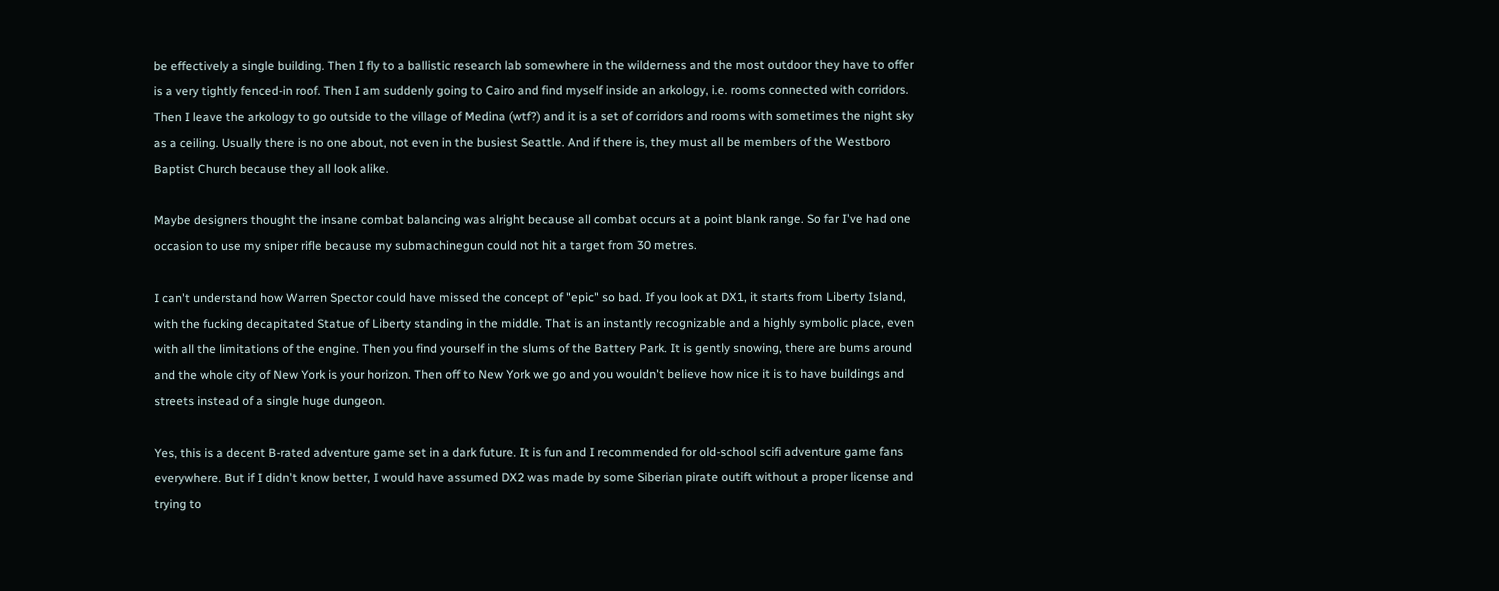be effectively a single building. Then I fly to a ballistic research lab somewhere in the wilderness and the most outdoor they have to offer is a very tightly fenced-in roof. Then I am suddenly going to Cairo and find myself inside an arkology, i.e. rooms connected with corridors. Then I leave the arkology to go outside to the village of Medina (wtf?) and it is a set of corridors and rooms with sometimes the night sky as a ceiling. Usually there is no one about, not even in the busiest Seattle. And if there is, they must all be members of the Westboro Baptist Church because they all look alike.

Maybe designers thought the insane combat balancing was alright because all combat occurs at a point blank range. So far I've had one occasion to use my sniper rifle because my submachinegun could not hit a target from 30 metres.

I can't understand how Warren Spector could have missed the concept of "epic" so bad. If you look at DX1, it starts from Liberty Island, with the fucking decapitated Statue of Liberty standing in the middle. That is an instantly recognizable and a highly symbolic place, even with all the limitations of the engine. Then you find yourself in the slums of the Battery Park. It is gently snowing, there are bums around and the whole city of New York is your horizon. Then off to New York we go and you wouldn't believe how nice it is to have buildings and streets instead of a single huge dungeon.

Yes, this is a decent B-rated adventure game set in a dark future. It is fun and I recommended for old-school scifi adventure game fans everywhere. But if I didn't know better, I would have assumed DX2 was made by some Siberian pirate outift without a proper license and trying to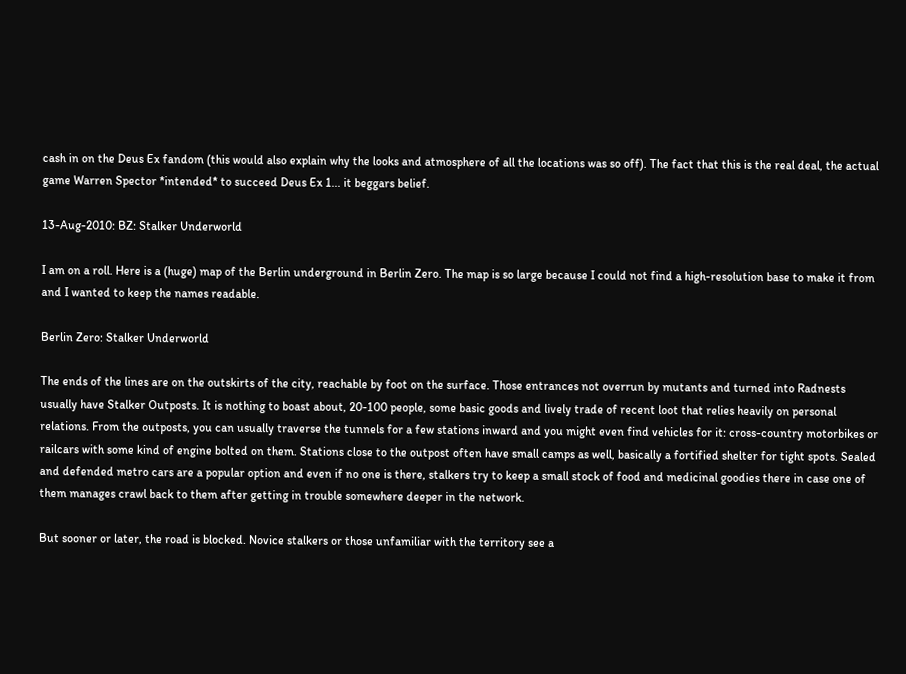cash in on the Deus Ex fandom (this would also explain why the looks and atmosphere of all the locations was so off). The fact that this is the real deal, the actual game Warren Spector *intended* to succeed Deus Ex 1... it beggars belief.

13-Aug-2010: BZ: Stalker Underworld

I am on a roll. Here is a (huge) map of the Berlin underground in Berlin Zero. The map is so large because I could not find a high-resolution base to make it from and I wanted to keep the names readable.

Berlin Zero: Stalker Underworld

The ends of the lines are on the outskirts of the city, reachable by foot on the surface. Those entrances not overrun by mutants and turned into Radnests usually have Stalker Outposts. It is nothing to boast about, 20-100 people, some basic goods and lively trade of recent loot that relies heavily on personal relations. From the outposts, you can usually traverse the tunnels for a few stations inward and you might even find vehicles for it: cross-country motorbikes or railcars with some kind of engine bolted on them. Stations close to the outpost often have small camps as well, basically a fortified shelter for tight spots. Sealed and defended metro cars are a popular option and even if no one is there, stalkers try to keep a small stock of food and medicinal goodies there in case one of them manages crawl back to them after getting in trouble somewhere deeper in the network.

But sooner or later, the road is blocked. Novice stalkers or those unfamiliar with the territory see a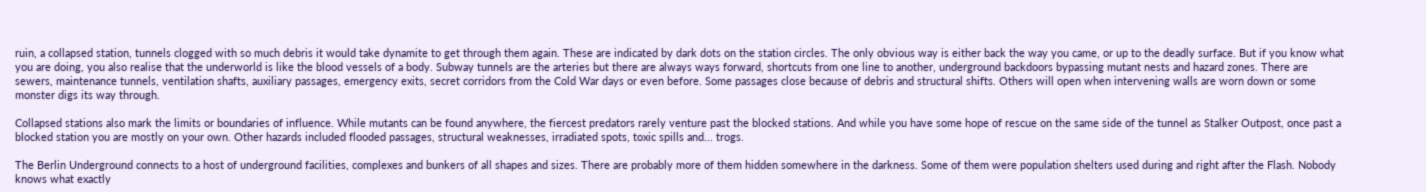ruin, a collapsed station, tunnels clogged with so much debris it would take dynamite to get through them again. These are indicated by dark dots on the station circles. The only obvious way is either back the way you came, or up to the deadly surface. But if you know what you are doing, you also realise that the underworld is like the blood vessels of a body. Subway tunnels are the arteries but there are always ways forward, shortcuts from one line to another, underground backdoors bypassing mutant nests and hazard zones. There are sewers, maintenance tunnels, ventilation shafts, auxiliary passages, emergency exits, secret corridors from the Cold War days or even before. Some passages close because of debris and structural shifts. Others will open when intervening walls are worn down or some monster digs its way through.

Collapsed stations also mark the limits or boundaries of influence. While mutants can be found anywhere, the fiercest predators rarely venture past the blocked stations. And while you have some hope of rescue on the same side of the tunnel as Stalker Outpost, once past a blocked station you are mostly on your own. Other hazards included flooded passages, structural weaknesses, irradiated spots, toxic spills and... trogs.

The Berlin Underground connects to a host of underground facilities, complexes and bunkers of all shapes and sizes. There are probably more of them hidden somewhere in the darkness. Some of them were population shelters used during and right after the Flash. Nobody knows what exactly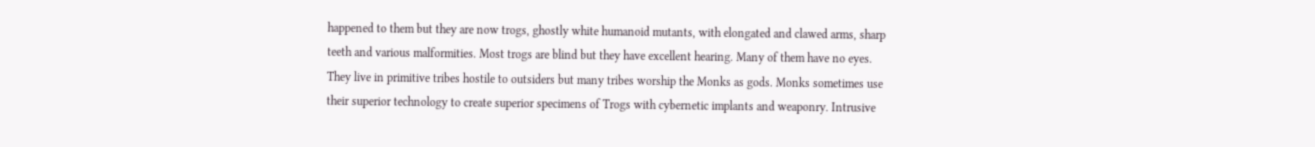happened to them but they are now trogs, ghostly white humanoid mutants, with elongated and clawed arms, sharp teeth and various malformities. Most trogs are blind but they have excellent hearing. Many of them have no eyes. They live in primitive tribes hostile to outsiders but many tribes worship the Monks as gods. Monks sometimes use their superior technology to create superior specimens of Trogs with cybernetic implants and weaponry. Intrusive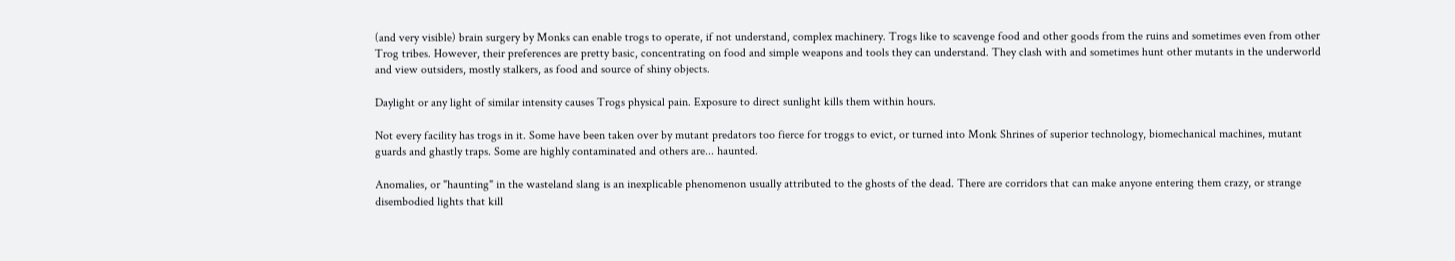(and very visible) brain surgery by Monks can enable trogs to operate, if not understand, complex machinery. Trogs like to scavenge food and other goods from the ruins and sometimes even from other Trog tribes. However, their preferences are pretty basic, concentrating on food and simple weapons and tools they can understand. They clash with and sometimes hunt other mutants in the underworld and view outsiders, mostly stalkers, as food and source of shiny objects.

Daylight or any light of similar intensity causes Trogs physical pain. Exposure to direct sunlight kills them within hours.

Not every facility has trogs in it. Some have been taken over by mutant predators too fierce for troggs to evict, or turned into Monk Shrines of superior technology, biomechanical machines, mutant guards and ghastly traps. Some are highly contaminated and others are... haunted.

Anomalies, or "haunting" in the wasteland slang is an inexplicable phenomenon usually attributed to the ghosts of the dead. There are corridors that can make anyone entering them crazy, or strange disembodied lights that kill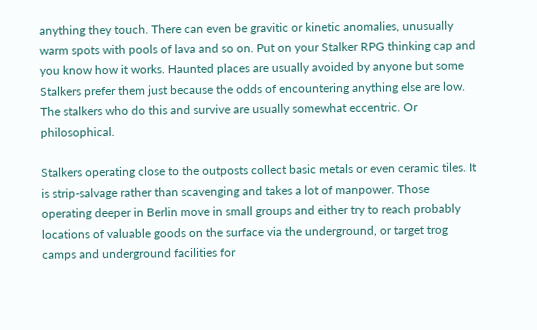anything they touch. There can even be gravitic or kinetic anomalies, unusually warm spots with pools of lava and so on. Put on your Stalker RPG thinking cap and you know how it works. Haunted places are usually avoided by anyone but some Stalkers prefer them just because the odds of encountering anything else are low. The stalkers who do this and survive are usually somewhat eccentric. Or philosophical.

Stalkers operating close to the outposts collect basic metals or even ceramic tiles. It is strip-salvage rather than scavenging and takes a lot of manpower. Those operating deeper in Berlin move in small groups and either try to reach probably locations of valuable goods on the surface via the underground, or target trog camps and underground facilities for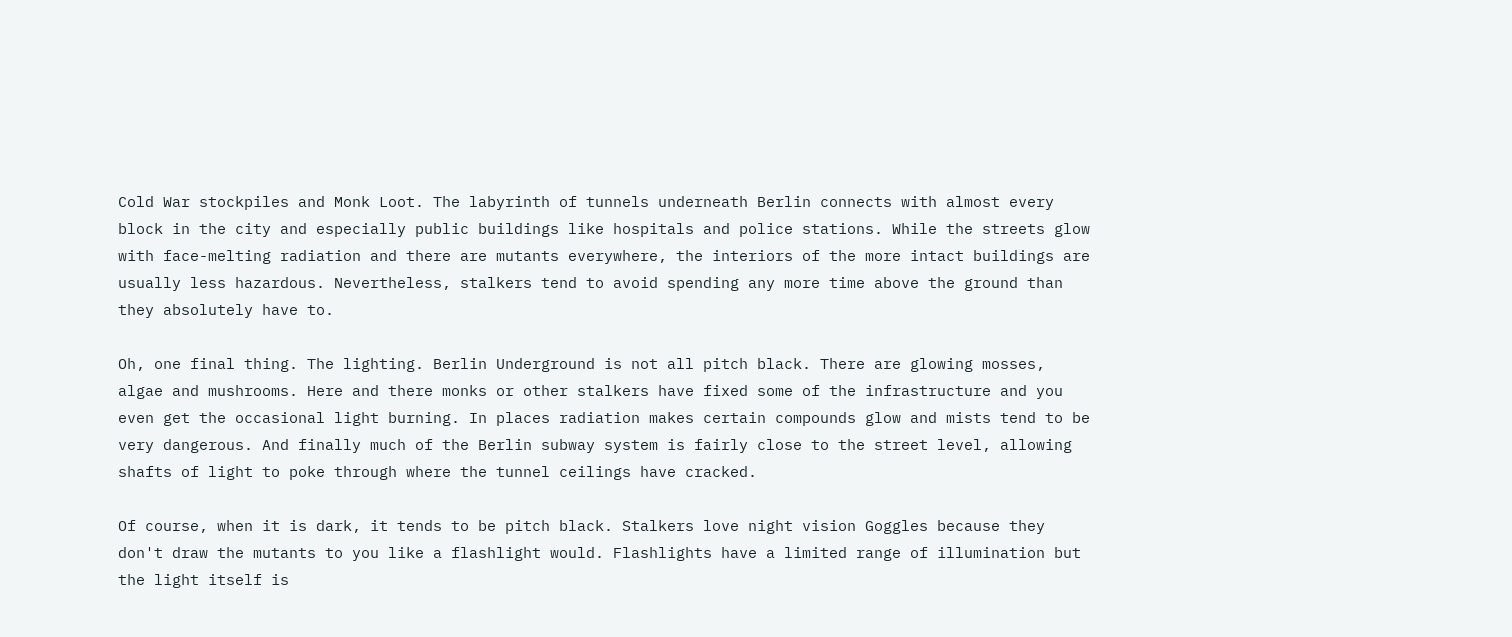Cold War stockpiles and Monk Loot. The labyrinth of tunnels underneath Berlin connects with almost every block in the city and especially public buildings like hospitals and police stations. While the streets glow with face-melting radiation and there are mutants everywhere, the interiors of the more intact buildings are usually less hazardous. Nevertheless, stalkers tend to avoid spending any more time above the ground than they absolutely have to.

Oh, one final thing. The lighting. Berlin Underground is not all pitch black. There are glowing mosses, algae and mushrooms. Here and there monks or other stalkers have fixed some of the infrastructure and you even get the occasional light burning. In places radiation makes certain compounds glow and mists tend to be very dangerous. And finally much of the Berlin subway system is fairly close to the street level, allowing shafts of light to poke through where the tunnel ceilings have cracked.

Of course, when it is dark, it tends to be pitch black. Stalkers love night vision Goggles because they don't draw the mutants to you like a flashlight would. Flashlights have a limited range of illumination but the light itself is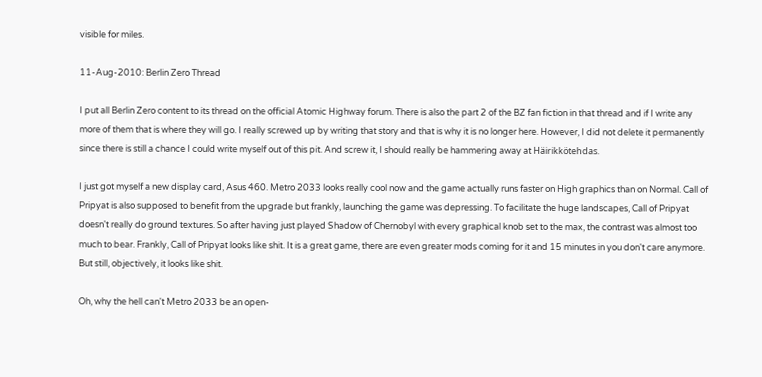visible for miles.

11-Aug-2010: Berlin Zero Thread

I put all Berlin Zero content to its thread on the official Atomic Highway forum. There is also the part 2 of the BZ fan fiction in that thread and if I write any more of them that is where they will go. I really screwed up by writing that story and that is why it is no longer here. However, I did not delete it permanently since there is still a chance I could write myself out of this pit. And screw it, I should really be hammering away at Häirikkötehdas.

I just got myself a new display card, Asus 460. Metro 2033 looks really cool now and the game actually runs faster on High graphics than on Normal. Call of Pripyat is also supposed to benefit from the upgrade but frankly, launching the game was depressing. To facilitate the huge landscapes, Call of Pripyat doesn't really do ground textures. So after having just played Shadow of Chernobyl with every graphical knob set to the max, the contrast was almost too much to bear. Frankly, Call of Pripyat looks like shit. It is a great game, there are even greater mods coming for it and 15 minutes in you don't care anymore. But still, objectively, it looks like shit.

Oh, why the hell can't Metro 2033 be an open-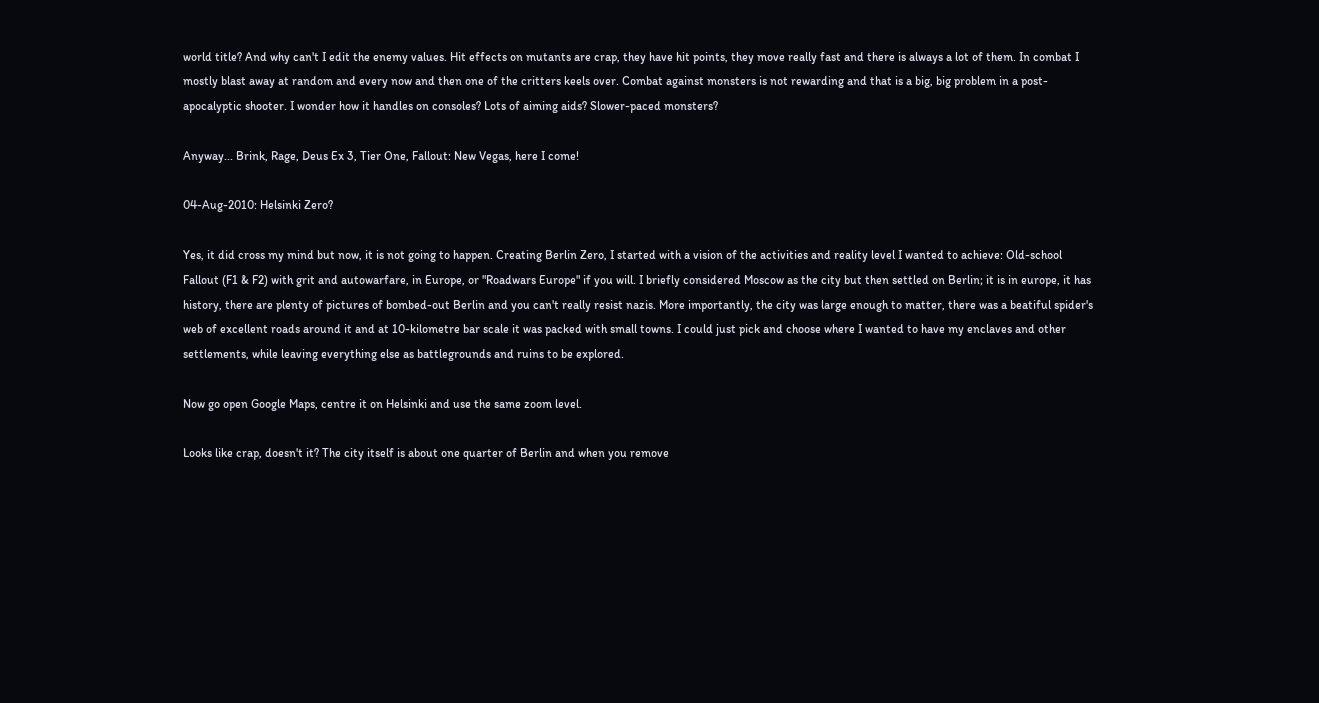world title? And why can't I edit the enemy values. Hit effects on mutants are crap, they have hit points, they move really fast and there is always a lot of them. In combat I mostly blast away at random and every now and then one of the critters keels over. Combat against monsters is not rewarding and that is a big, big problem in a post-apocalyptic shooter. I wonder how it handles on consoles? Lots of aiming aids? Slower-paced monsters?

Anyway... Brink, Rage, Deus Ex 3, Tier One, Fallout: New Vegas, here I come!

04-Aug-2010: Helsinki Zero?

Yes, it did cross my mind but now, it is not going to happen. Creating Berlin Zero, I started with a vision of the activities and reality level I wanted to achieve: Old-school Fallout (F1 & F2) with grit and autowarfare, in Europe, or "Roadwars Europe" if you will. I briefly considered Moscow as the city but then settled on Berlin; it is in europe, it has history, there are plenty of pictures of bombed-out Berlin and you can't really resist nazis. More importantly, the city was large enough to matter, there was a beatiful spider's web of excellent roads around it and at 10-kilometre bar scale it was packed with small towns. I could just pick and choose where I wanted to have my enclaves and other settlements, while leaving everything else as battlegrounds and ruins to be explored.

Now go open Google Maps, centre it on Helsinki and use the same zoom level.

Looks like crap, doesn't it? The city itself is about one quarter of Berlin and when you remove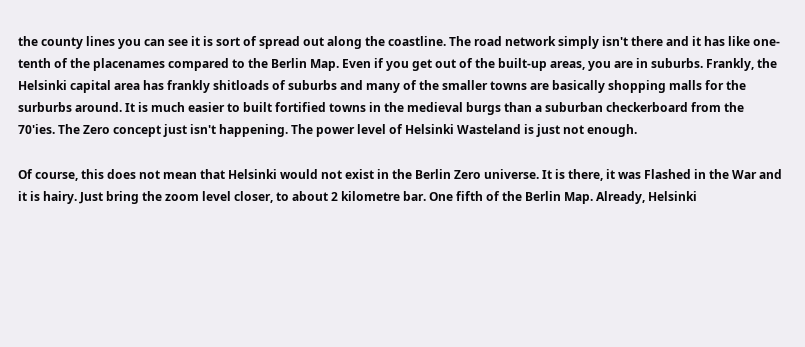the county lines you can see it is sort of spread out along the coastline. The road network simply isn't there and it has like one-tenth of the placenames compared to the Berlin Map. Even if you get out of the built-up areas, you are in suburbs. Frankly, the Helsinki capital area has frankly shitloads of suburbs and many of the smaller towns are basically shopping malls for the surburbs around. It is much easier to built fortified towns in the medieval burgs than a suburban checkerboard from the 70'ies. The Zero concept just isn't happening. The power level of Helsinki Wasteland is just not enough.

Of course, this does not mean that Helsinki would not exist in the Berlin Zero universe. It is there, it was Flashed in the War and it is hairy. Just bring the zoom level closer, to about 2 kilometre bar. One fifth of the Berlin Map. Already, Helsinki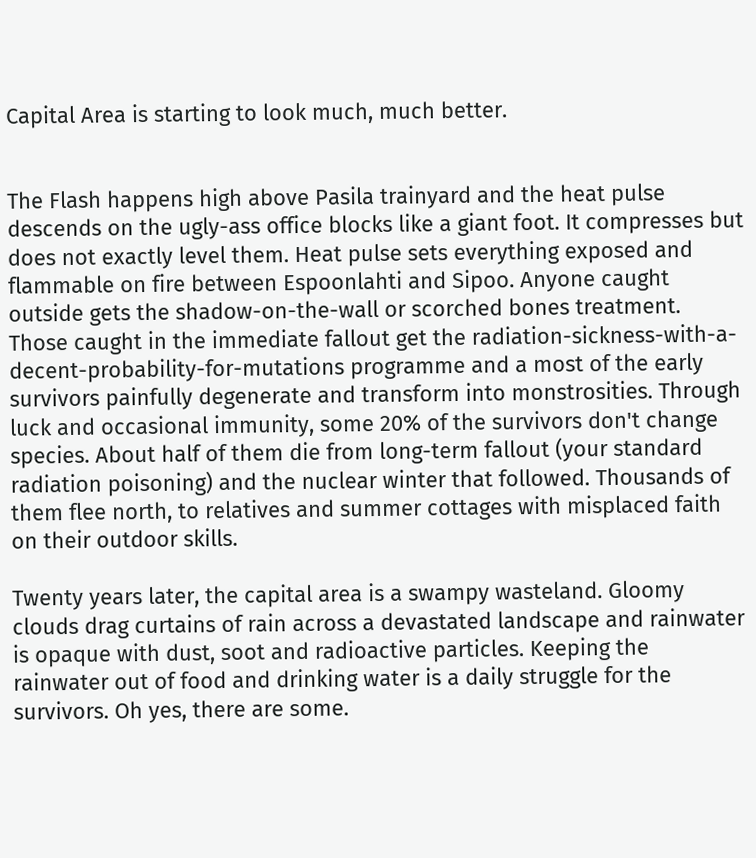Capital Area is starting to look much, much better.


The Flash happens high above Pasila trainyard and the heat pulse descends on the ugly-ass office blocks like a giant foot. It compresses but does not exactly level them. Heat pulse sets everything exposed and flammable on fire between Espoonlahti and Sipoo. Anyone caught outside gets the shadow-on-the-wall or scorched bones treatment. Those caught in the immediate fallout get the radiation-sickness-with-a-decent-probability-for-mutations programme and a most of the early survivors painfully degenerate and transform into monstrosities. Through luck and occasional immunity, some 20% of the survivors don't change species. About half of them die from long-term fallout (your standard radiation poisoning) and the nuclear winter that followed. Thousands of them flee north, to relatives and summer cottages with misplaced faith on their outdoor skills.

Twenty years later, the capital area is a swampy wasteland. Gloomy clouds drag curtains of rain across a devastated landscape and rainwater is opaque with dust, soot and radioactive particles. Keeping the rainwater out of food and drinking water is a daily struggle for the survivors. Oh yes, there are some.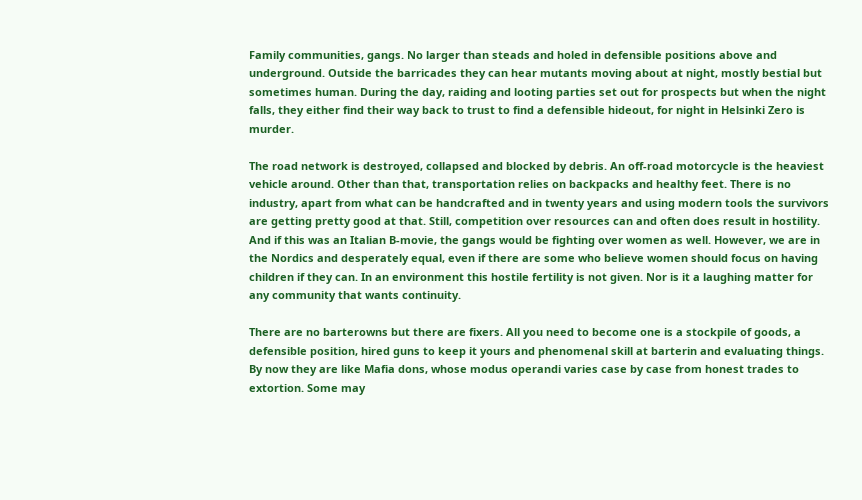Family communities, gangs. No larger than steads and holed in defensible positions above and underground. Outside the barricades they can hear mutants moving about at night, mostly bestial but sometimes human. During the day, raiding and looting parties set out for prospects but when the night falls, they either find their way back to trust to find a defensible hideout, for night in Helsinki Zero is murder.

The road network is destroyed, collapsed and blocked by debris. An off-road motorcycle is the heaviest vehicle around. Other than that, transportation relies on backpacks and healthy feet. There is no industry, apart from what can be handcrafted and in twenty years and using modern tools the survivors are getting pretty good at that. Still, competition over resources can and often does result in hostility. And if this was an Italian B-movie, the gangs would be fighting over women as well. However, we are in the Nordics and desperately equal, even if there are some who believe women should focus on having children if they can. In an environment this hostile fertility is not given. Nor is it a laughing matter for any community that wants continuity.

There are no barterowns but there are fixers. All you need to become one is a stockpile of goods, a defensible position, hired guns to keep it yours and phenomenal skill at barterin and evaluating things. By now they are like Mafia dons, whose modus operandi varies case by case from honest trades to extortion. Some may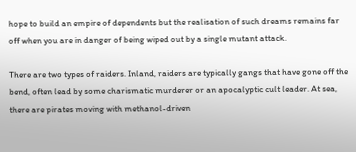hope to build an empire of dependents but the realisation of such dreams remains far off when you are in danger of being wiped out by a single mutant attack.

There are two types of raiders. Inland, raiders are typically gangs that have gone off the bend, often lead by some charismatic murderer or an apocalyptic cult leader. At sea, there are pirates moving with methanol-driven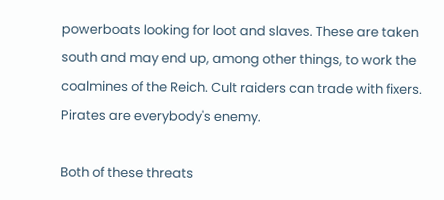powerboats looking for loot and slaves. These are taken south and may end up, among other things, to work the coalmines of the Reich. Cult raiders can trade with fixers. Pirates are everybody's enemy.

Both of these threats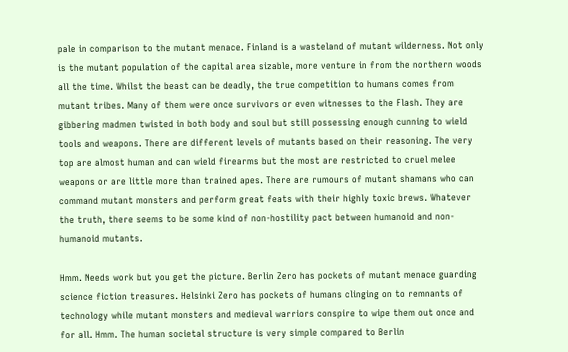pale in comparison to the mutant menace. Finland is a wasteland of mutant wilderness. Not only is the mutant population of the capital area sizable, more venture in from the northern woods all the time. Whilst the beast can be deadly, the true competition to humans comes from mutant tribes. Many of them were once survivors or even witnesses to the Flash. They are gibbering madmen twisted in both body and soul but still possessing enough cunning to wield tools and weapons. There are different levels of mutants based on their reasoning. The very top are almost human and can wield firearms but the most are restricted to cruel melee weapons or are little more than trained apes. There are rumours of mutant shamans who can command mutant monsters and perform great feats with their highly toxic brews. Whatever the truth, there seems to be some kind of non-hostility pact between humanoid and non-humanoid mutants.

Hmm. Needs work but you get the picture. Berlin Zero has pockets of mutant menace guarding science fiction treasures. Helsinki Zero has pockets of humans clinging on to remnants of technology while mutant monsters and medieval warriors conspire to wipe them out once and for all. Hmm. The human societal structure is very simple compared to Berlin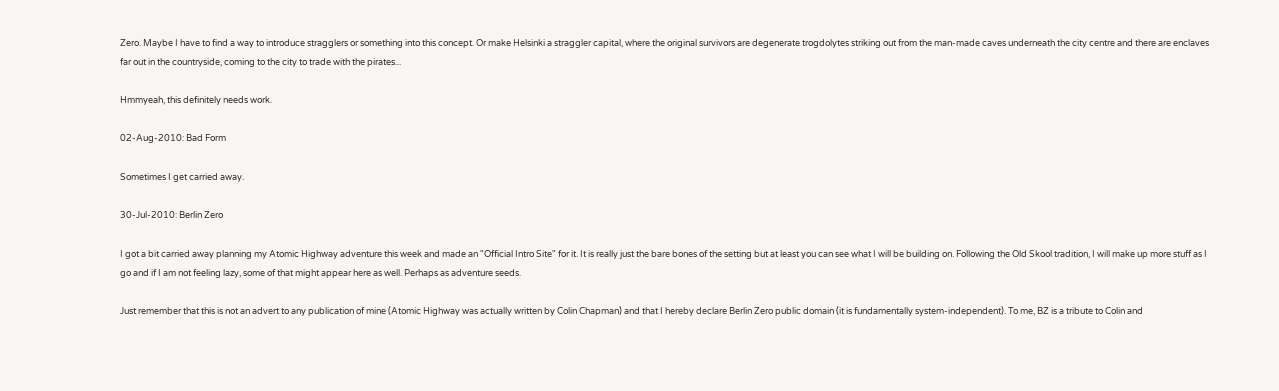Zero. Maybe I have to find a way to introduce stragglers or something into this concept. Or make Helsinki a straggler capital, where the original survivors are degenerate trogdolytes striking out from the man-made caves underneath the city centre and there are enclaves far out in the countryside, coming to the city to trade with the pirates...

Hmmyeah, this definitely needs work.

02-Aug-2010: Bad Form

Sometimes I get carried away.

30-Jul-2010: Berlin Zero

I got a bit carried away planning my Atomic Highway adventure this week and made an "Official Intro Site" for it. It is really just the bare bones of the setting but at least you can see what I will be building on. Following the Old Skool tradition, I will make up more stuff as I go and if I am not feeling lazy, some of that might appear here as well. Perhaps as adventure seeds.

Just remember that this is not an advert to any publication of mine (Atomic Highway was actually written by Colin Chapman) and that I hereby declare Berlin Zero public domain (it is fundamentally system-independent). To me, BZ is a tribute to Colin and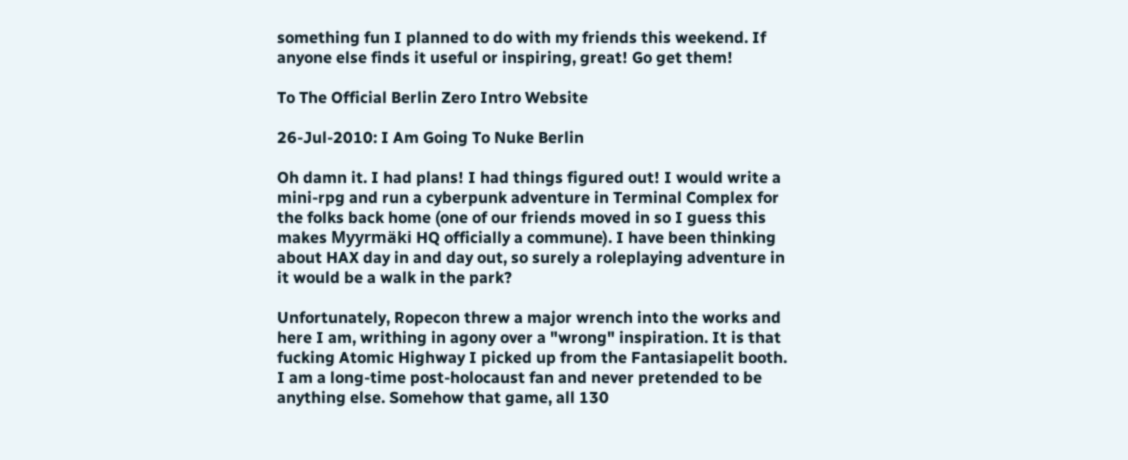something fun I planned to do with my friends this weekend. If anyone else finds it useful or inspiring, great! Go get them!

To The Official Berlin Zero Intro Website

26-Jul-2010: I Am Going To Nuke Berlin

Oh damn it. I had plans! I had things figured out! I would write a mini-rpg and run a cyberpunk adventure in Terminal Complex for the folks back home (one of our friends moved in so I guess this makes Myyrmäki HQ officially a commune). I have been thinking about HAX day in and day out, so surely a roleplaying adventure in it would be a walk in the park?

Unfortunately, Ropecon threw a major wrench into the works and here I am, writhing in agony over a "wrong" inspiration. It is that fucking Atomic Highway I picked up from the Fantasiapelit booth. I am a long-time post-holocaust fan and never pretended to be anything else. Somehow that game, all 130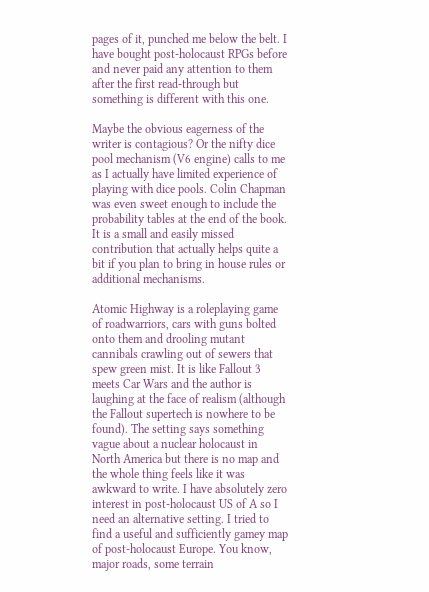pages of it, punched me below the belt. I have bought post-holocaust RPGs before and never paid any attention to them after the first read-through but something is different with this one.

Maybe the obvious eagerness of the writer is contagious? Or the nifty dice pool mechanism (V6 engine) calls to me as I actually have limited experience of playing with dice pools. Colin Chapman was even sweet enough to include the probability tables at the end of the book. It is a small and easily missed contribution that actually helps quite a bit if you plan to bring in house rules or additional mechanisms.

Atomic Highway is a roleplaying game of roadwarriors, cars with guns bolted onto them and drooling mutant cannibals crawling out of sewers that spew green mist. It is like Fallout 3 meets Car Wars and the author is laughing at the face of realism (although the Fallout supertech is nowhere to be found). The setting says something vague about a nuclear holocaust in North America but there is no map and the whole thing feels like it was awkward to write. I have absolutely zero interest in post-holocaust US of A so I need an alternative setting. I tried to find a useful and sufficiently gamey map of post-holocaust Europe. You know, major roads, some terrain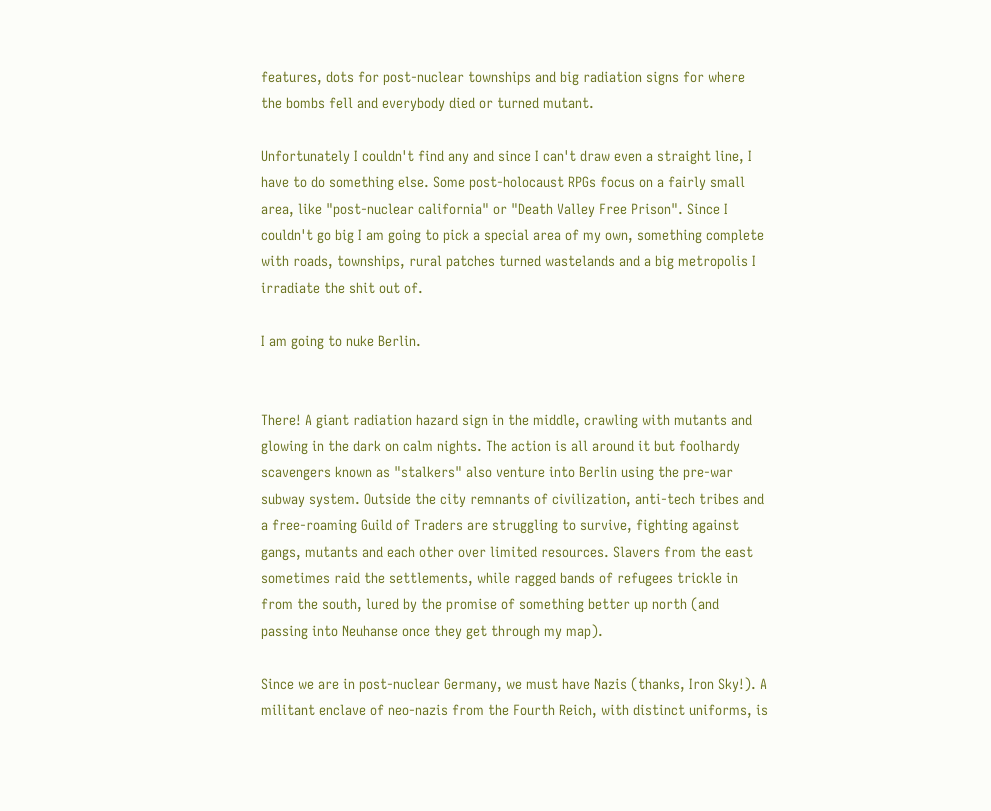features, dots for post-nuclear townships and big radiation signs for where the bombs fell and everybody died or turned mutant.

Unfortunately I couldn't find any and since I can't draw even a straight line, I have to do something else. Some post-holocaust RPGs focus on a fairly small area, like "post-nuclear california" or "Death Valley Free Prison". Since I couldn't go big I am going to pick a special area of my own, something complete with roads, townships, rural patches turned wastelands and a big metropolis I irradiate the shit out of.

I am going to nuke Berlin.


There! A giant radiation hazard sign in the middle, crawling with mutants and glowing in the dark on calm nights. The action is all around it but foolhardy scavengers known as "stalkers" also venture into Berlin using the pre-war subway system. Outside the city remnants of civilization, anti-tech tribes and a free-roaming Guild of Traders are struggling to survive, fighting against gangs, mutants and each other over limited resources. Slavers from the east sometimes raid the settlements, while ragged bands of refugees trickle in from the south, lured by the promise of something better up north (and passing into Neuhanse once they get through my map).

Since we are in post-nuclear Germany, we must have Nazis (thanks, Iron Sky!). A militant enclave of neo-nazis from the Fourth Reich, with distinct uniforms, is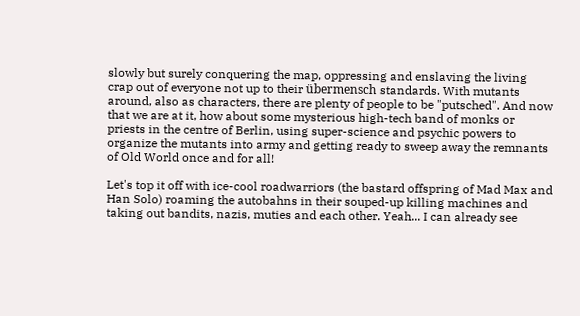slowly but surely conquering the map, oppressing and enslaving the living crap out of everyone not up to their übermensch standards. With mutants around, also as characters, there are plenty of people to be "putsched". And now that we are at it, how about some mysterious high-tech band of monks or priests in the centre of Berlin, using super-science and psychic powers to organize the mutants into army and getting ready to sweep away the remnants of Old World once and for all!

Let's top it off with ice-cool roadwarriors (the bastard offspring of Mad Max and Han Solo) roaming the autobahns in their souped-up killing machines and taking out bandits, nazis, muties and each other. Yeah... I can already see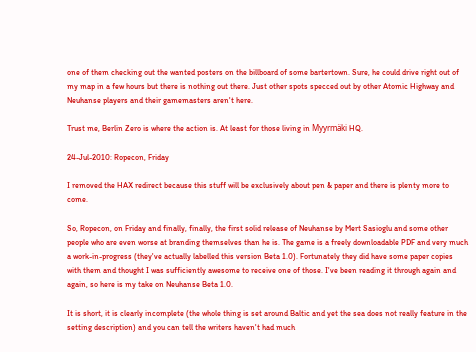one of them checking out the wanted posters on the billboard of some bartertown. Sure, he could drive right out of my map in a few hours but there is nothing out there. Just other spots specced out by other Atomic Highway and Neuhanse players and their gamemasters aren't here.

Trust me, Berlin Zero is where the action is. At least for those living in Myyrmäki HQ.

24-Jul-2010: Ropecon, Friday

I removed the HAX redirect because this stuff will be exclusively about pen & paper and there is plenty more to come.

So, Ropecon, on Friday and finally, finally, the first solid release of Neuhanse by Mert Sasioglu and some other people who are even worse at branding themselves than he is. The game is a freely downloadable PDF and very much a work-in-progress (they've actually labelled this version Beta 1.0). Fortunately they did have some paper copies with them and thought I was sufficiently awesome to receive one of those. I've been reading it through again and again, so here is my take on Neuhanse Beta 1.0.

It is short, it is clearly incomplete (the whole thing is set around Baltic and yet the sea does not really feature in the setting description) and you can tell the writers haven't had much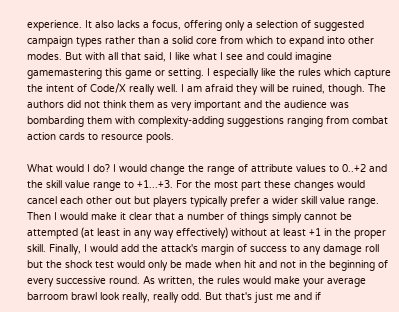experience. It also lacks a focus, offering only a selection of suggested campaign types rather than a solid core from which to expand into other modes. But with all that said, I like what I see and could imagine gamemastering this game or setting. I especially like the rules which capture the intent of Code/X really well. I am afraid they will be ruined, though. The authors did not think them as very important and the audience was bombarding them with complexity-adding suggestions ranging from combat action cards to resource pools.

What would I do? I would change the range of attribute values to 0..+2 and the skill value range to +1...+3. For the most part these changes would cancel each other out but players typically prefer a wider skill value range. Then I would make it clear that a number of things simply cannot be attempted (at least in any way effectively) without at least +1 in the proper skill. Finally, I would add the attack's margin of success to any damage roll but the shock test would only be made when hit and not in the beginning of every successive round. As written, the rules would make your average barroom brawl look really, really odd. But that's just me and if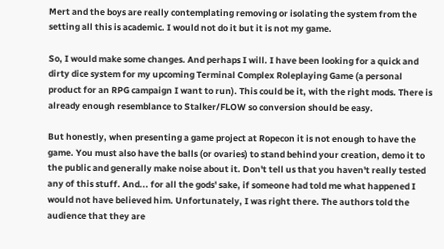Mert and the boys are really contemplating removing or isolating the system from the setting all this is academic. I would not do it but it is not my game.

So, I would make some changes. And perhaps I will. I have been looking for a quick and dirty dice system for my upcoming Terminal Complex Roleplaying Game (a personal product for an RPG campaign I want to run). This could be it, with the right mods. There is already enough resemblance to Stalker/FLOW so conversion should be easy.

But honestly, when presenting a game project at Ropecon it is not enough to have the game. You must also have the balls (or ovaries) to stand behind your creation, demo it to the public and generally make noise about it. Don't tell us that you haven't really tested any of this stuff. And... for all the gods' sake, if someone had told me what happened I would not have believed him. Unfortunately, I was right there. The authors told the audience that they are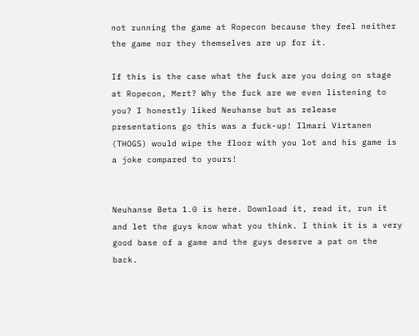not running the game at Ropecon because they feel neither the game nor they themselves are up for it.

If this is the case what the fuck are you doing on stage at Ropecon, Mert? Why the fuck are we even listening to you? I honestly liked Neuhanse but as release presentations go this was a fuck-up! Ilmari Virtanen (THOGS) would wipe the floor with you lot and his game is a joke compared to yours!


Neuhanse Beta 1.0 is here. Download it, read it, run it and let the guys know what you think. I think it is a very good base of a game and the guys deserve a pat on the back.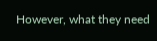However, what they need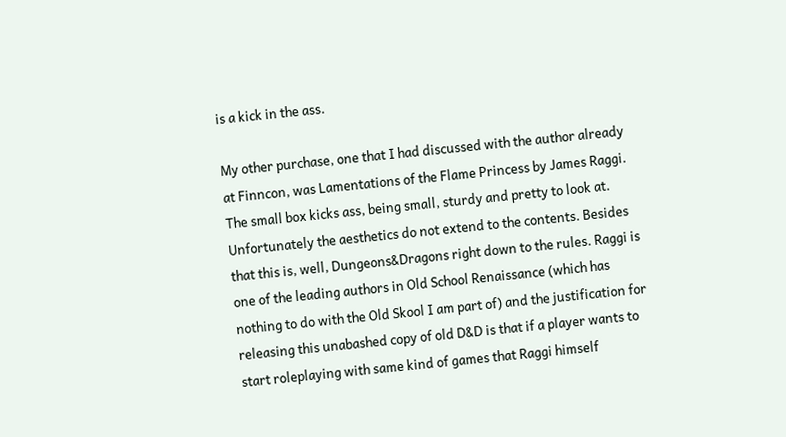is a kick in the ass.

My other purchase, one that I had discussed with the author already at Finncon, was Lamentations of the Flame Princess by James Raggi. The small box kicks ass, being small, sturdy and pretty to look at. Unfortunately the aesthetics do not extend to the contents. Besides that this is, well, Dungeons&Dragons right down to the rules. Raggi is one of the leading authors in Old School Renaissance (which has nothing to do with the Old Skool I am part of) and the justification for releasing this unabashed copy of old D&D is that if a player wants to start roleplaying with same kind of games that Raggi himself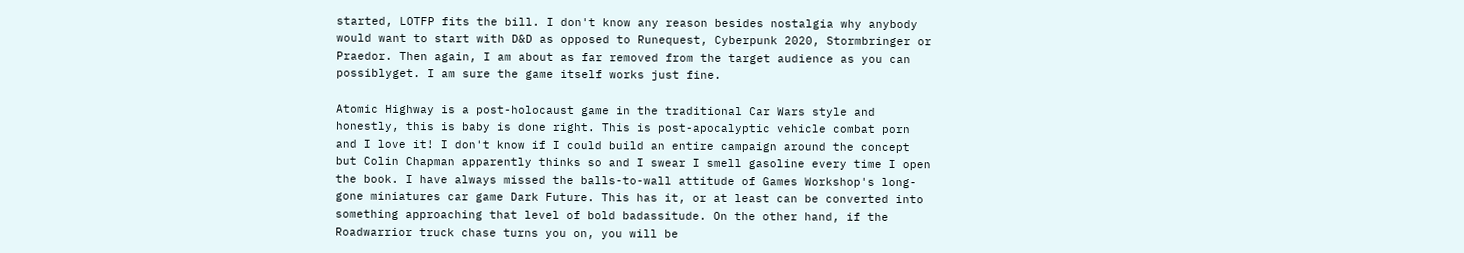started, LOTFP fits the bill. I don't know any reason besides nostalgia why anybody would want to start with D&D as opposed to Runequest, Cyberpunk 2020, Stormbringer or Praedor. Then again, I am about as far removed from the target audience as you can possiblyget. I am sure the game itself works just fine.

Atomic Highway is a post-holocaust game in the traditional Car Wars style and honestly, this is baby is done right. This is post-apocalyptic vehicle combat porn and I love it! I don't know if I could build an entire campaign around the concept but Colin Chapman apparently thinks so and I swear I smell gasoline every time I open the book. I have always missed the balls-to-wall attitude of Games Workshop's long-gone miniatures car game Dark Future. This has it, or at least can be converted into something approaching that level of bold badassitude. On the other hand, if the Roadwarrior truck chase turns you on, you will be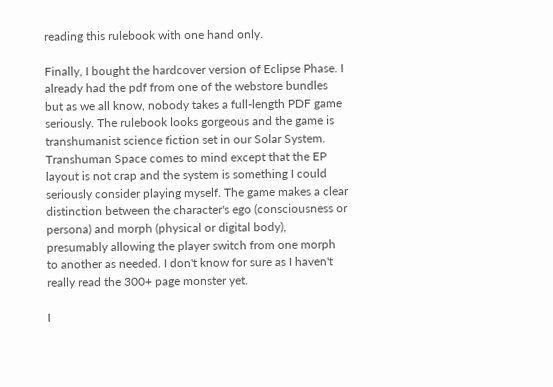reading this rulebook with one hand only.

Finally, I bought the hardcover version of Eclipse Phase. I already had the pdf from one of the webstore bundles but as we all know, nobody takes a full-length PDF game seriously. The rulebook looks gorgeous and the game is transhumanist science fiction set in our Solar System. Transhuman Space comes to mind except that the EP layout is not crap and the system is something I could seriously consider playing myself. The game makes a clear distinction between the character's ego (consciousness or persona) and morph (physical or digital body), presumably allowing the player switch from one morph to another as needed. I don't know for sure as I haven't really read the 300+ page monster yet.

I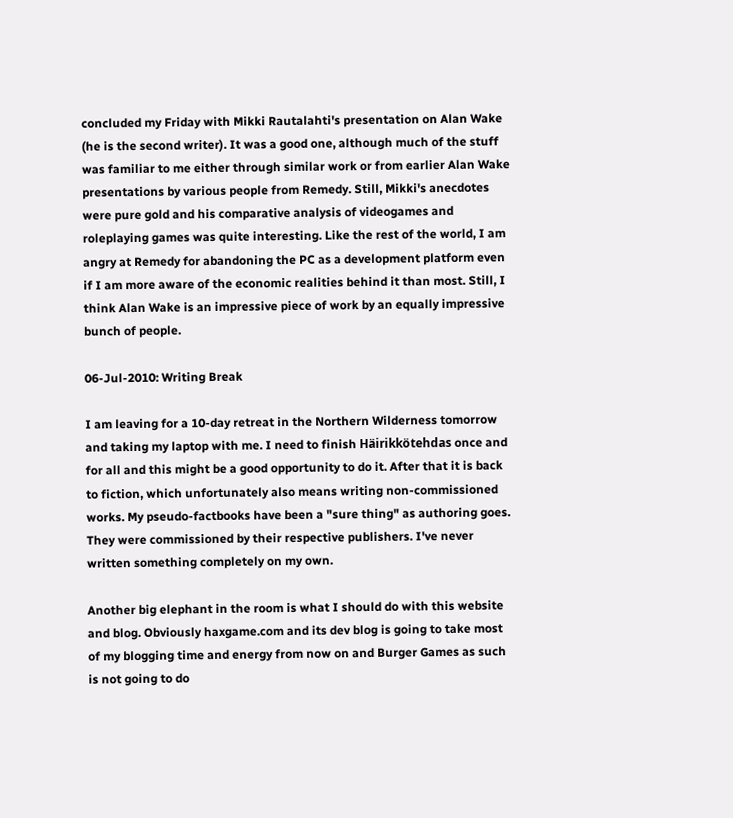concluded my Friday with Mikki Rautalahti's presentation on Alan Wake (he is the second writer). It was a good one, although much of the stuff was familiar to me either through similar work or from earlier Alan Wake presentations by various people from Remedy. Still, Mikki's anecdotes were pure gold and his comparative analysis of videogames and roleplaying games was quite interesting. Like the rest of the world, I am angry at Remedy for abandoning the PC as a development platform even if I am more aware of the economic realities behind it than most. Still, I think Alan Wake is an impressive piece of work by an equally impressive bunch of people.

06-Jul-2010: Writing Break

I am leaving for a 10-day retreat in the Northern Wilderness tomorrow and taking my laptop with me. I need to finish Häirikkötehdas once and for all and this might be a good opportunity to do it. After that it is back to fiction, which unfortunately also means writing non-commissioned works. My pseudo-factbooks have been a "sure thing" as authoring goes. They were commissioned by their respective publishers. I've never written something completely on my own.

Another big elephant in the room is what I should do with this website and blog. Obviously haxgame.com and its dev blog is going to take most of my blogging time and energy from now on and Burger Games as such is not going to do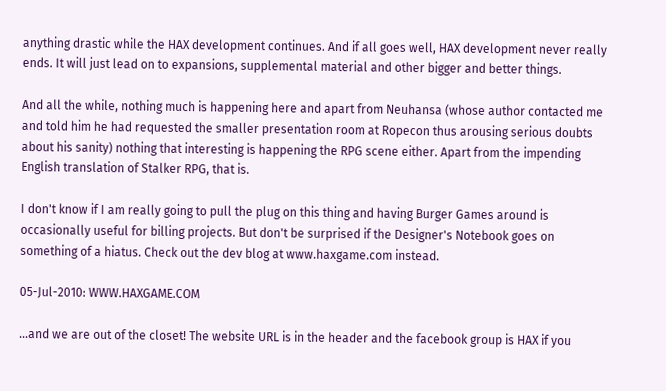anything drastic while the HAX development continues. And if all goes well, HAX development never really ends. It will just lead on to expansions, supplemental material and other bigger and better things.

And all the while, nothing much is happening here and apart from Neuhansa (whose author contacted me and told him he had requested the smaller presentation room at Ropecon thus arousing serious doubts about his sanity) nothing that interesting is happening the RPG scene either. Apart from the impending English translation of Stalker RPG, that is.

I don't know if I am really going to pull the plug on this thing and having Burger Games around is occasionally useful for billing projects. But don't be surprised if the Designer's Notebook goes on something of a hiatus. Check out the dev blog at www.haxgame.com instead.

05-Jul-2010: WWW.HAXGAME.COM

...and we are out of the closet! The website URL is in the header and the facebook group is HAX if you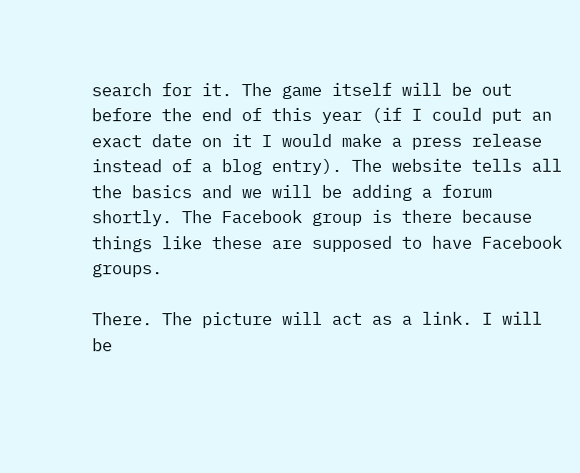search for it. The game itself will be out before the end of this year (if I could put an exact date on it I would make a press release instead of a blog entry). The website tells all the basics and we will be adding a forum shortly. The Facebook group is there because things like these are supposed to have Facebook groups.

There. The picture will act as a link. I will be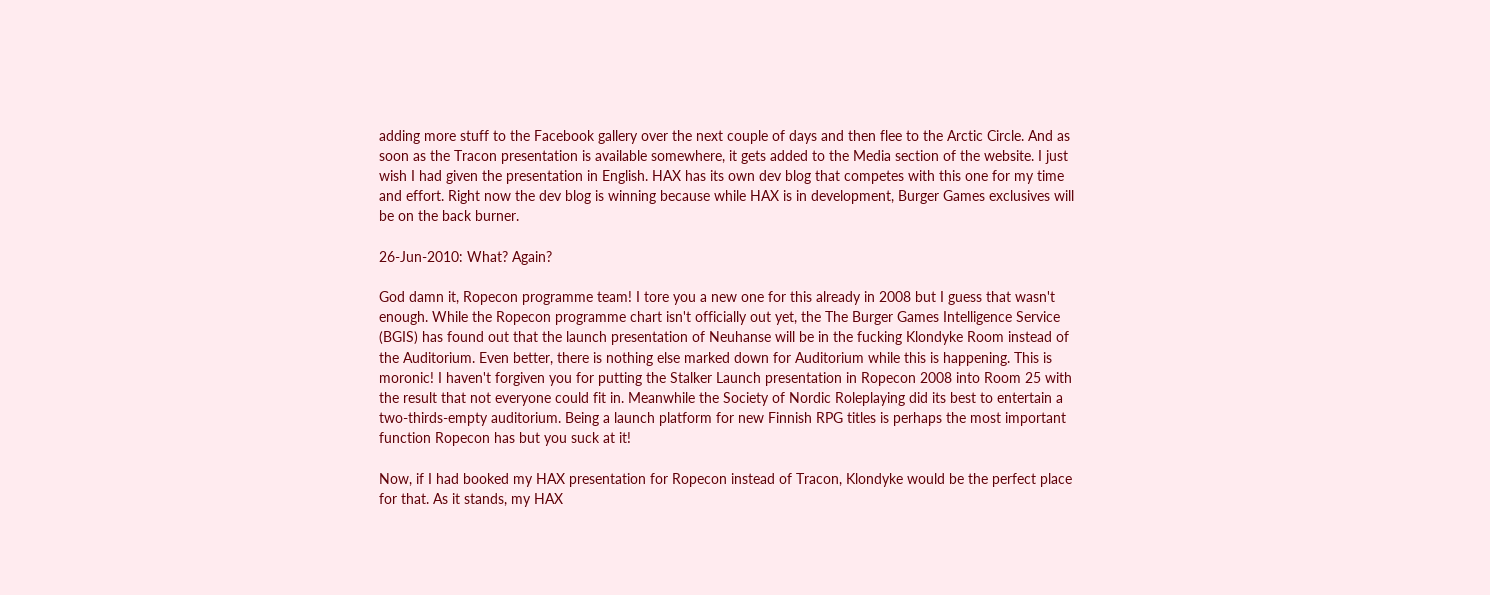adding more stuff to the Facebook gallery over the next couple of days and then flee to the Arctic Circle. And as soon as the Tracon presentation is available somewhere, it gets added to the Media section of the website. I just wish I had given the presentation in English. HAX has its own dev blog that competes with this one for my time and effort. Right now the dev blog is winning because while HAX is in development, Burger Games exclusives will be on the back burner.

26-Jun-2010: What? Again?

God damn it, Ropecon programme team! I tore you a new one for this already in 2008 but I guess that wasn't enough. While the Ropecon programme chart isn't officially out yet, the The Burger Games Intelligence Service (BGIS) has found out that the launch presentation of Neuhanse will be in the fucking Klondyke Room instead of the Auditorium. Even better, there is nothing else marked down for Auditorium while this is happening. This is moronic! I haven't forgiven you for putting the Stalker Launch presentation in Ropecon 2008 into Room 25 with the result that not everyone could fit in. Meanwhile the Society of Nordic Roleplaying did its best to entertain a two-thirds-empty auditorium. Being a launch platform for new Finnish RPG titles is perhaps the most important function Ropecon has but you suck at it!

Now, if I had booked my HAX presentation for Ropecon instead of Tracon, Klondyke would be the perfect place for that. As it stands, my HAX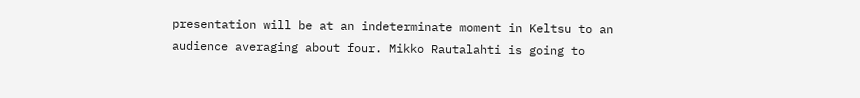presentation will be at an indeterminate moment in Keltsu to an audience averaging about four. Mikko Rautalahti is going to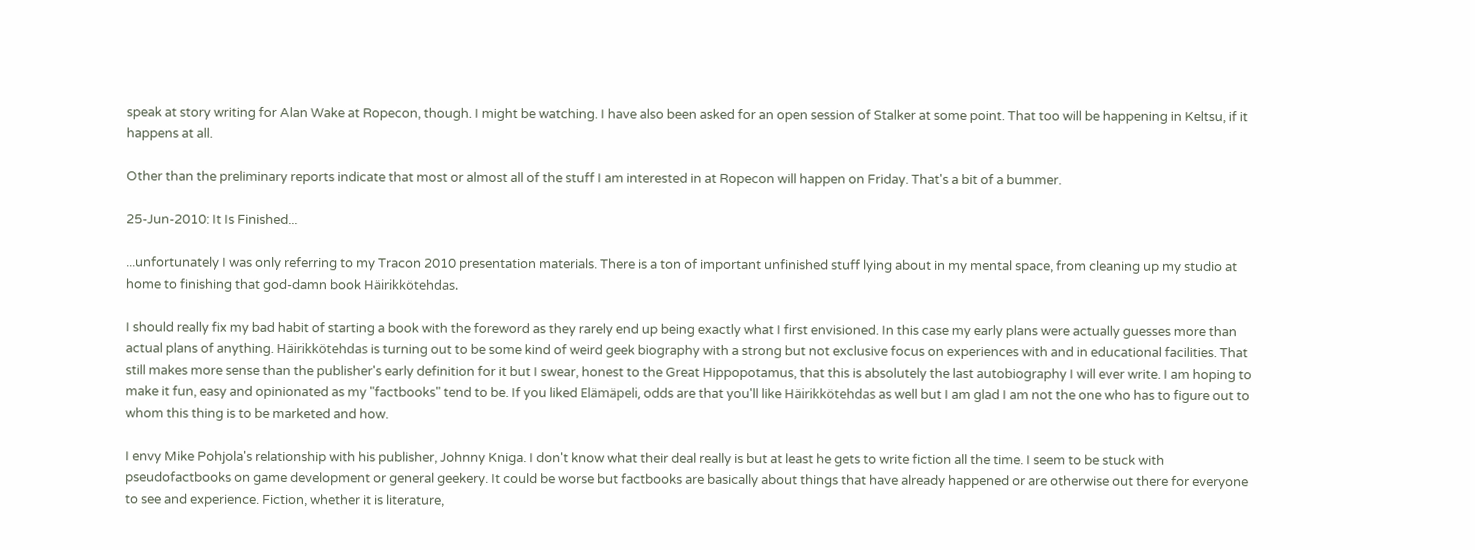speak at story writing for Alan Wake at Ropecon, though. I might be watching. I have also been asked for an open session of Stalker at some point. That too will be happening in Keltsu, if it happens at all.

Other than the preliminary reports indicate that most or almost all of the stuff I am interested in at Ropecon will happen on Friday. That's a bit of a bummer.

25-Jun-2010: It Is Finished...

...unfortunately I was only referring to my Tracon 2010 presentation materials. There is a ton of important unfinished stuff lying about in my mental space, from cleaning up my studio at home to finishing that god-damn book Häirikkötehdas.

I should really fix my bad habit of starting a book with the foreword as they rarely end up being exactly what I first envisioned. In this case my early plans were actually guesses more than actual plans of anything. Häirikkötehdas is turning out to be some kind of weird geek biography with a strong but not exclusive focus on experiences with and in educational facilities. That still makes more sense than the publisher's early definition for it but I swear, honest to the Great Hippopotamus, that this is absolutely the last autobiography I will ever write. I am hoping to make it fun, easy and opinionated as my "factbooks" tend to be. If you liked Elämäpeli, odds are that you'll like Häirikkötehdas as well but I am glad I am not the one who has to figure out to whom this thing is to be marketed and how.

I envy Mike Pohjola's relationship with his publisher, Johnny Kniga. I don't know what their deal really is but at least he gets to write fiction all the time. I seem to be stuck with pseudofactbooks on game development or general geekery. It could be worse but factbooks are basically about things that have already happened or are otherwise out there for everyone to see and experience. Fiction, whether it is literature,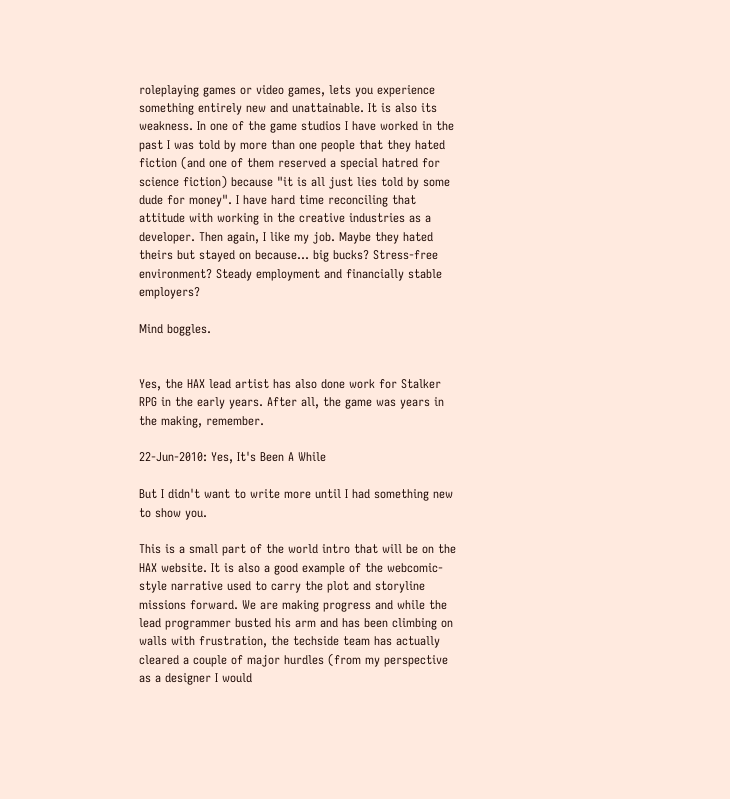roleplaying games or video games, lets you experience something entirely new and unattainable. It is also its weakness. In one of the game studios I have worked in the past I was told by more than one people that they hated fiction (and one of them reserved a special hatred for science fiction) because "it is all just lies told by some dude for money". I have hard time reconciling that attitude with working in the creative industries as a developer. Then again, I like my job. Maybe they hated theirs but stayed on because... big bucks? Stress-free environment? Steady employment and financially stable employers?

Mind boggles.


Yes, the HAX lead artist has also done work for Stalker RPG in the early years. After all, the game was years in the making, remember.

22-Jun-2010: Yes, It's Been A While

But I didn't want to write more until I had something new to show you.

This is a small part of the world intro that will be on the HAX website. It is also a good example of the webcomic-style narrative used to carry the plot and storyline missions forward. We are making progress and while the lead programmer busted his arm and has been climbing on walls with frustration, the techside team has actually cleared a couple of major hurdles (from my perspective as a designer I would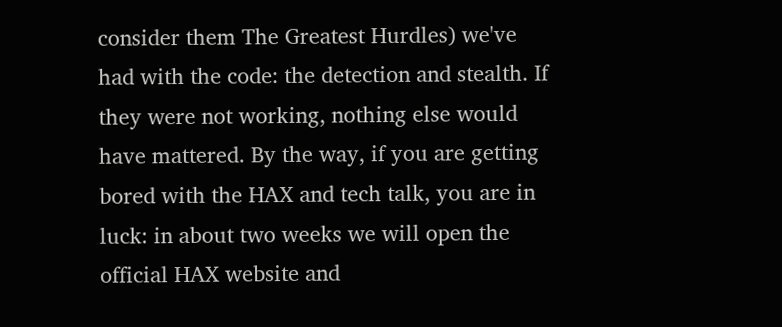consider them The Greatest Hurdles) we've had with the code: the detection and stealth. If they were not working, nothing else would have mattered. By the way, if you are getting bored with the HAX and tech talk, you are in luck: in about two weeks we will open the official HAX website and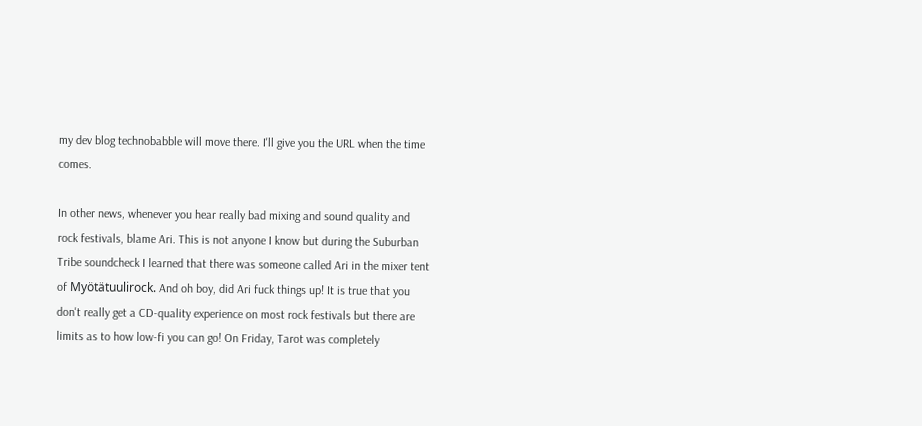my dev blog technobabble will move there. I'll give you the URL when the time comes.

In other news, whenever you hear really bad mixing and sound quality and rock festivals, blame Ari. This is not anyone I know but during the Suburban Tribe soundcheck I learned that there was someone called Ari in the mixer tent of Myötätuulirock. And oh boy, did Ari fuck things up! It is true that you don't really get a CD-quality experience on most rock festivals but there are limits as to how low-fi you can go! On Friday, Tarot was completely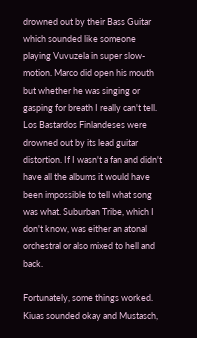drowned out by their Bass Guitar which sounded like someone playing Vuvuzela in super slow-motion. Marco did open his mouth but whether he was singing or gasping for breath I really can't tell. Los Bastardos Finlandeses were drowned out by its lead guitar distortion. If I wasn't a fan and didn't have all the albums it would have been impossible to tell what song was what. Suburban Tribe, which I don't know, was either an atonal orchestral or also mixed to hell and back.

Fortunately, some things worked. Kiuas sounded okay and Mustasch,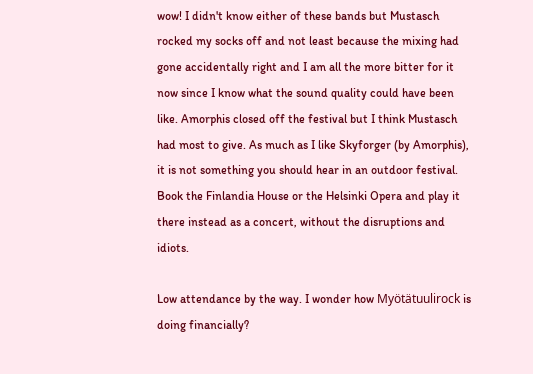wow! I didn't know either of these bands but Mustasch rocked my socks off and not least because the mixing had gone accidentally right and I am all the more bitter for it now since I know what the sound quality could have been like. Amorphis closed off the festival but I think Mustasch had most to give. As much as I like Skyforger (by Amorphis), it is not something you should hear in an outdoor festival. Book the Finlandia House or the Helsinki Opera and play it there instead as a concert, without the disruptions and idiots.

Low attendance by the way. I wonder how Myötätuulirock is doing financially?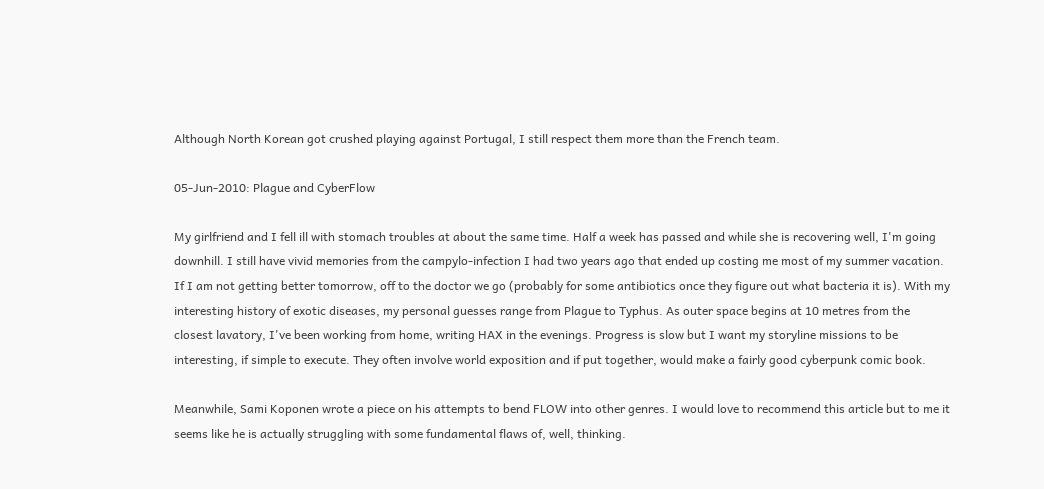Although North Korean got crushed playing against Portugal, I still respect them more than the French team.

05-Jun-2010: Plague and CyberFlow

My girlfriend and I fell ill with stomach troubles at about the same time. Half a week has passed and while she is recovering well, I'm going downhill. I still have vivid memories from the campylo-infection I had two years ago that ended up costing me most of my summer vacation. If I am not getting better tomorrow, off to the doctor we go (probably for some antibiotics once they figure out what bacteria it is). With my interesting history of exotic diseases, my personal guesses range from Plague to Typhus. As outer space begins at 10 metres from the closest lavatory, I've been working from home, writing HAX in the evenings. Progress is slow but I want my storyline missions to be interesting, if simple to execute. They often involve world exposition and if put together, would make a fairly good cyberpunk comic book.

Meanwhile, Sami Koponen wrote a piece on his attempts to bend FLOW into other genres. I would love to recommend this article but to me it seems like he is actually struggling with some fundamental flaws of, well, thinking.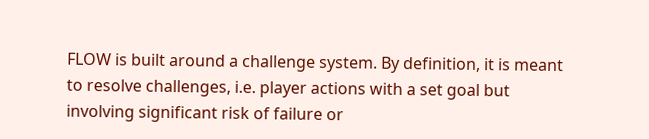FLOW is built around a challenge system. By definition, it is meant to resolve challenges, i.e. player actions with a set goal but involving significant risk of failure or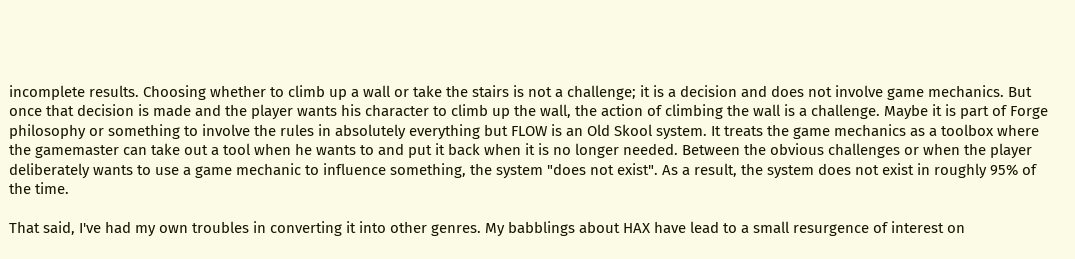incomplete results. Choosing whether to climb up a wall or take the stairs is not a challenge; it is a decision and does not involve game mechanics. But once that decision is made and the player wants his character to climb up the wall, the action of climbing the wall is a challenge. Maybe it is part of Forge philosophy or something to involve the rules in absolutely everything but FLOW is an Old Skool system. It treats the game mechanics as a toolbox where the gamemaster can take out a tool when he wants to and put it back when it is no longer needed. Between the obvious challenges or when the player deliberately wants to use a game mechanic to influence something, the system "does not exist". As a result, the system does not exist in roughly 95% of the time.

That said, I've had my own troubles in converting it into other genres. My babblings about HAX have lead to a small resurgence of interest on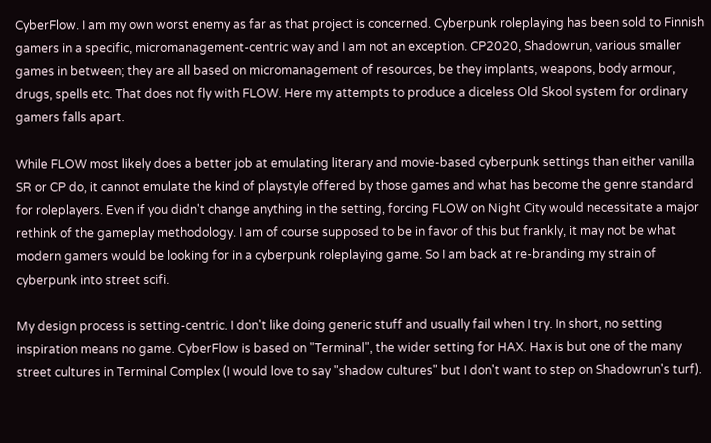CyberFlow. I am my own worst enemy as far as that project is concerned. Cyberpunk roleplaying has been sold to Finnish gamers in a specific, micromanagement-centric way and I am not an exception. CP2020, Shadowrun, various smaller games in between; they are all based on micromanagement of resources, be they implants, weapons, body armour, drugs, spells etc. That does not fly with FLOW. Here my attempts to produce a diceless Old Skool system for ordinary gamers falls apart.

While FLOW most likely does a better job at emulating literary and movie-based cyberpunk settings than either vanilla SR or CP do, it cannot emulate the kind of playstyle offered by those games and what has become the genre standard for roleplayers. Even if you didn't change anything in the setting, forcing FLOW on Night City would necessitate a major rethink of the gameplay methodology. I am of course supposed to be in favor of this but frankly, it may not be what modern gamers would be looking for in a cyberpunk roleplaying game. So I am back at re-branding my strain of cyberpunk into street scifi.

My design process is setting-centric. I don't like doing generic stuff and usually fail when I try. In short, no setting inspiration means no game. CyberFlow is based on "Terminal", the wider setting for HAX. Hax is but one of the many street cultures in Terminal Complex (I would love to say "shadow cultures" but I don't want to step on Shadowrun's turf).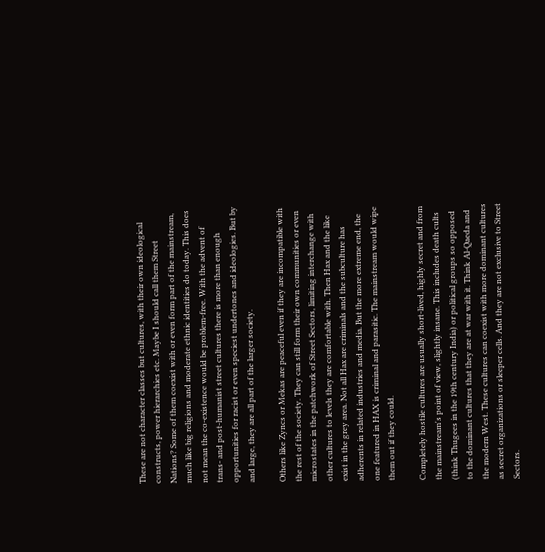These are not character classes but cultures, with their own ideological constructs, power hierarchies etc. Maybe I should call them Street Nations? Some of them coexist with or even form part of the mainstream, much like big religions and moderate ethnic identities do today. This does not mean the co-existence would be problem-free. With the advent of trans- and post-humanist street cultures there is more than enough opportunities for racist or even speciest undertones and ideologies. But by and large, they are all part of the larger society.

Others like Zyncs or Mekas are peaceful even if they are incompatible with the rest of the society. They can still form their own communities or even microstates in the patchwork of Street Sectors, limiting interchange with other cultures to levels they are comfortable with. Then Hax and the like exist in the grey area. Not all Hax are criminals and the subculture has adherents in related industries and media. But the more extreme end, the one featured in HAX is criminal and parasitic. The mainstream would wipe them out if they could.

Completely hostile cultures are usually short-lived, highly secret and from the mainstream's point of view, slightly insane. This includes death cults (think Thugees in the 19th century India) or political groups so opposed to the dominant cultures that they are at war with it. Think Al-Qaeda and the modern West. These cultures can coexist with more dominant cultures as secret organizations or sleeper cells. And they are not exclusive to Street Sectors.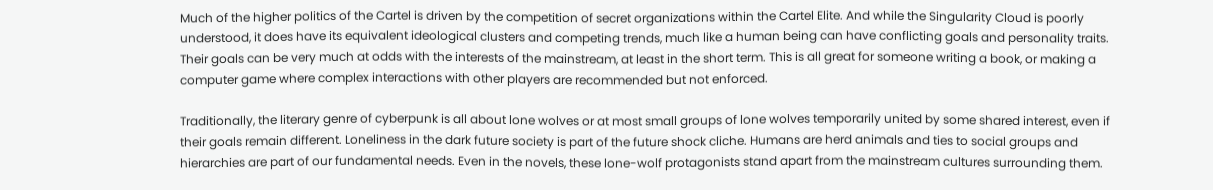Much of the higher politics of the Cartel is driven by the competition of secret organizations within the Cartel Elite. And while the Singularity Cloud is poorly understood, it does have its equivalent ideological clusters and competing trends, much like a human being can have conflicting goals and personality traits. Their goals can be very much at odds with the interests of the mainstream, at least in the short term. This is all great for someone writing a book, or making a computer game where complex interactions with other players are recommended but not enforced.

Traditionally, the literary genre of cyberpunk is all about lone wolves or at most small groups of lone wolves temporarily united by some shared interest, even if their goals remain different. Loneliness in the dark future society is part of the future shock cliche. Humans are herd animals and ties to social groups and hierarchies are part of our fundamental needs. Even in the novels, these lone-wolf protagonists stand apart from the mainstream cultures surrounding them.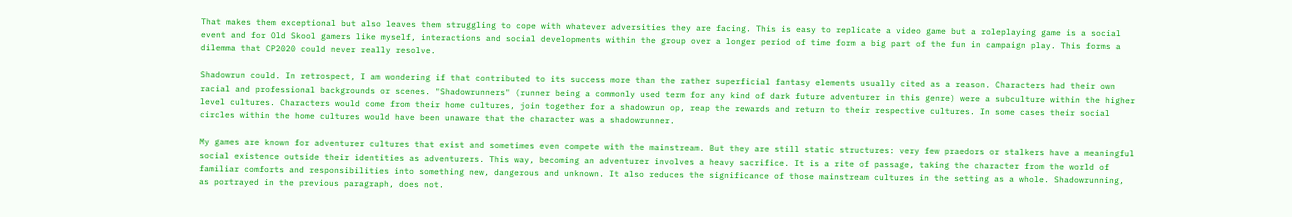That makes them exceptional but also leaves them struggling to cope with whatever adversities they are facing. This is easy to replicate a video game but a roleplaying game is a social event and for Old Skool gamers like myself, interactions and social developments within the group over a longer period of time form a big part of the fun in campaign play. This forms a dilemma that CP2020 could never really resolve.

Shadowrun could. In retrospect, I am wondering if that contributed to its success more than the rather superficial fantasy elements usually cited as a reason. Characters had their own racial and professional backgrounds or scenes. "Shadowrunners" (runner being a commonly used term for any kind of dark future adventurer in this genre) were a subculture within the higher level cultures. Characters would come from their home cultures, join together for a shadowrun op, reap the rewards and return to their respective cultures. In some cases their social circles within the home cultures would have been unaware that the character was a shadowrunner.

My games are known for adventurer cultures that exist and sometimes even compete with the mainstream. But they are still static structures: very few praedors or stalkers have a meaningful social existence outside their identities as adventurers. This way, becoming an adventurer involves a heavy sacrifice. It is a rite of passage, taking the character from the world of familiar comforts and responsibilities into something new, dangerous and unknown. It also reduces the significance of those mainstream cultures in the setting as a whole. Shadowrunning, as portrayed in the previous paragraph, does not.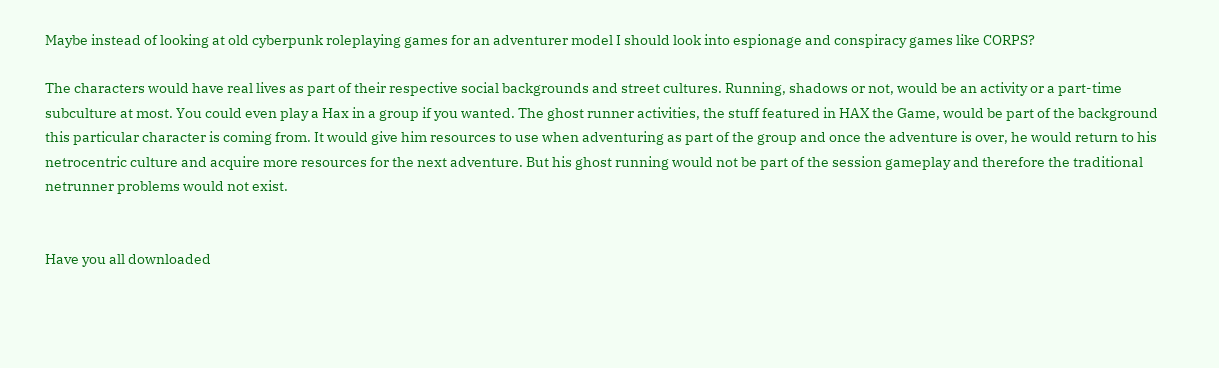Maybe instead of looking at old cyberpunk roleplaying games for an adventurer model I should look into espionage and conspiracy games like CORPS?

The characters would have real lives as part of their respective social backgrounds and street cultures. Running, shadows or not, would be an activity or a part-time subculture at most. You could even play a Hax in a group if you wanted. The ghost runner activities, the stuff featured in HAX the Game, would be part of the background this particular character is coming from. It would give him resources to use when adventuring as part of the group and once the adventure is over, he would return to his netrocentric culture and acquire more resources for the next adventure. But his ghost running would not be part of the session gameplay and therefore the traditional netrunner problems would not exist.


Have you all downloaded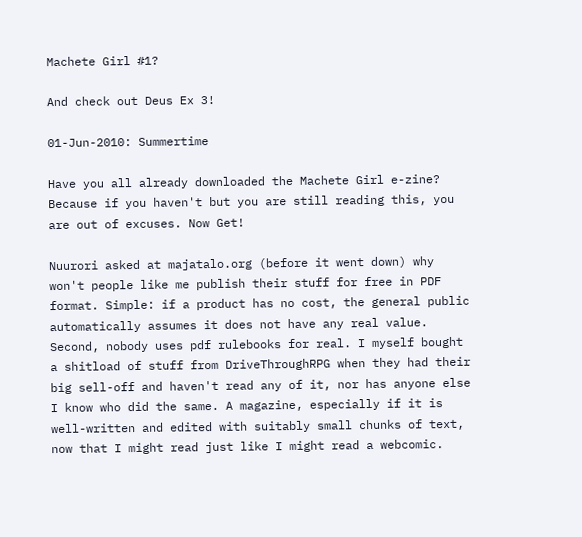Machete Girl #1?

And check out Deus Ex 3!

01-Jun-2010: Summertime

Have you all already downloaded the Machete Girl e-zine? Because if you haven't but you are still reading this, you are out of excuses. Now Get!

Nuurori asked at majatalo.org (before it went down) why won't people like me publish their stuff for free in PDF format. Simple: if a product has no cost, the general public automatically assumes it does not have any real value. Second, nobody uses pdf rulebooks for real. I myself bought a shitload of stuff from DriveThroughRPG when they had their big sell-off and haven't read any of it, nor has anyone else I know who did the same. A magazine, especially if it is well-written and edited with suitably small chunks of text, now that I might read just like I might read a webcomic.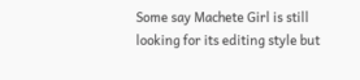Some say Machete Girl is still looking for its editing style but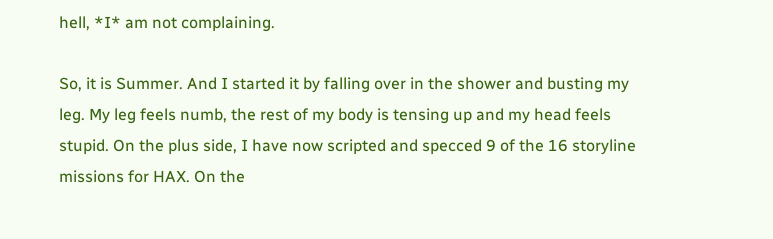hell, *I* am not complaining.

So, it is Summer. And I started it by falling over in the shower and busting my leg. My leg feels numb, the rest of my body is tensing up and my head feels stupid. On the plus side, I have now scripted and specced 9 of the 16 storyline missions for HAX. On the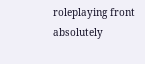roleplaying front absolutely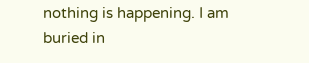nothing is happening. I am buried in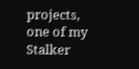projects, one of my Stalker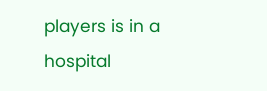players is in a hospital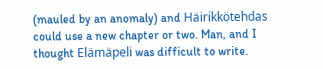(mauled by an anomaly) and Häirikkötehdas could use a new chapter or two. Man, and I thought Elämäpeli was difficult to write.